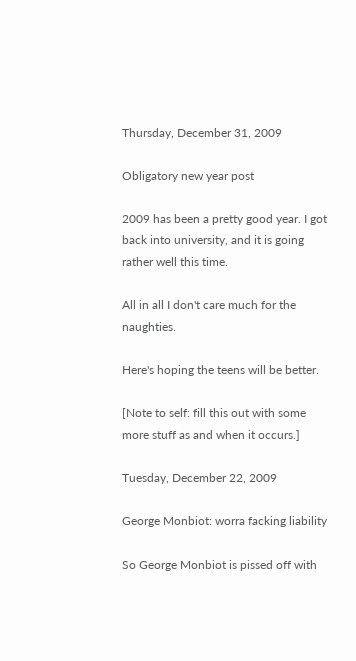Thursday, December 31, 2009

Obligatory new year post

2009 has been a pretty good year. I got back into university, and it is going rather well this time.

All in all I don't care much for the naughties.

Here's hoping the teens will be better.

[Note to self: fill this out with some more stuff as and when it occurs.]

Tuesday, December 22, 2009

George Monbiot: worra facking liability

So George Monbiot is pissed off with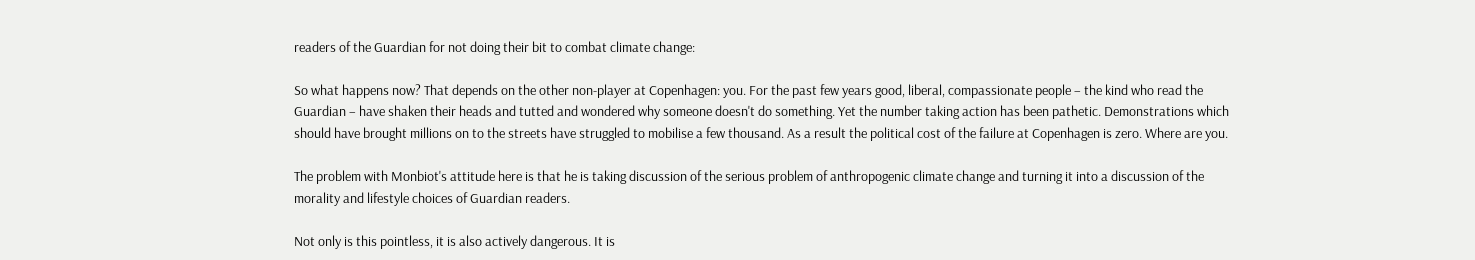readers of the Guardian for not doing their bit to combat climate change:

So what happens now? That depends on the other non-player at Copenhagen: you. For the past few years good, liberal, compassionate people – the kind who read the Guardian – have shaken their heads and tutted and wondered why someone doesn't do something. Yet the number taking action has been pathetic. Demonstrations which should have brought millions on to the streets have struggled to mobilise a few thousand. As a result the political cost of the failure at Copenhagen is zero. Where are you.

The problem with Monbiot's attitude here is that he is taking discussion of the serious problem of anthropogenic climate change and turning it into a discussion of the morality and lifestyle choices of Guardian readers.

Not only is this pointless, it is also actively dangerous. It is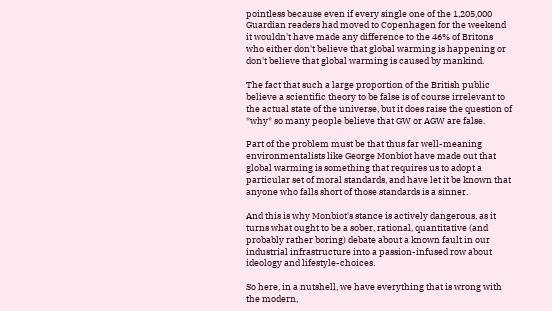pointless because even if every single one of the 1,205,000 Guardian readers had moved to Copenhagen for the weekend it wouldn't have made any difference to the 46% of Britons who either don't believe that global warming is happening or don't believe that global warming is caused by mankind.

The fact that such a large proportion of the British public believe a scientific theory to be false is of course irrelevant to the actual state of the universe, but it does raise the question of *why* so many people believe that GW or AGW are false.

Part of the problem must be that thus far well-meaning environmentalists like George Monbiot have made out that global warming is something that requires us to adopt a particular set of moral standards, and have let it be known that anyone who falls short of those standards is a sinner.

And this is why Monbiot's stance is actively dangerous, as it turns what ought to be a sober, rational, quantitative (and probably rather boring) debate about a known fault in our industrial infrastructure into a passion-infused row about ideology and lifestyle-choices.

So here, in a nutshell, we have everything that is wrong with the modern,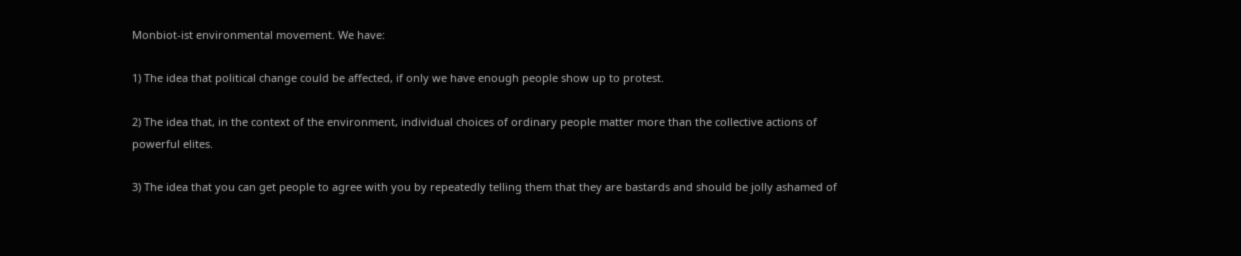Monbiot-ist environmental movement. We have:

1) The idea that political change could be affected, if only we have enough people show up to protest.

2) The idea that, in the context of the environment, individual choices of ordinary people matter more than the collective actions of powerful elites.

3) The idea that you can get people to agree with you by repeatedly telling them that they are bastards and should be jolly ashamed of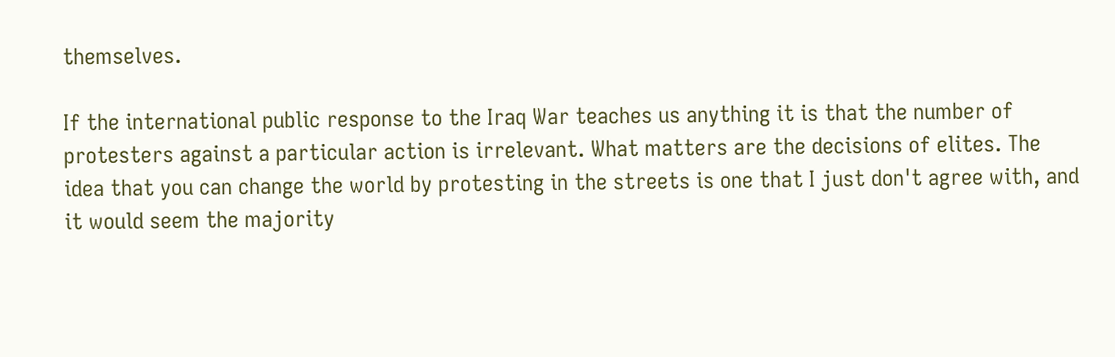themselves.

If the international public response to the Iraq War teaches us anything it is that the number of protesters against a particular action is irrelevant. What matters are the decisions of elites. The idea that you can change the world by protesting in the streets is one that I just don't agree with, and it would seem the majority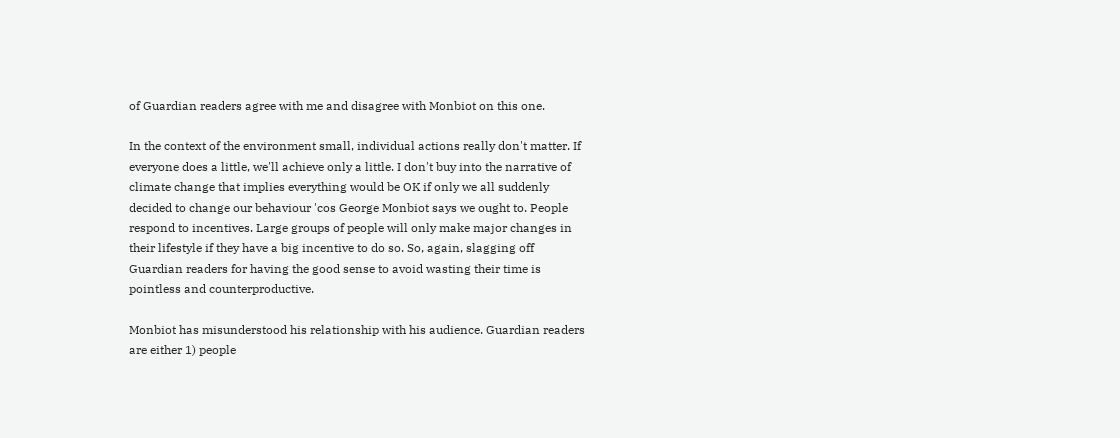of Guardian readers agree with me and disagree with Monbiot on this one.

In the context of the environment small, individual actions really don't matter. If everyone does a little, we'll achieve only a little. I don't buy into the narrative of climate change that implies everything would be OK if only we all suddenly decided to change our behaviour 'cos George Monbiot says we ought to. People respond to incentives. Large groups of people will only make major changes in their lifestyle if they have a big incentive to do so. So, again, slagging off Guardian readers for having the good sense to avoid wasting their time is pointless and counterproductive.

Monbiot has misunderstood his relationship with his audience. Guardian readers are either 1) people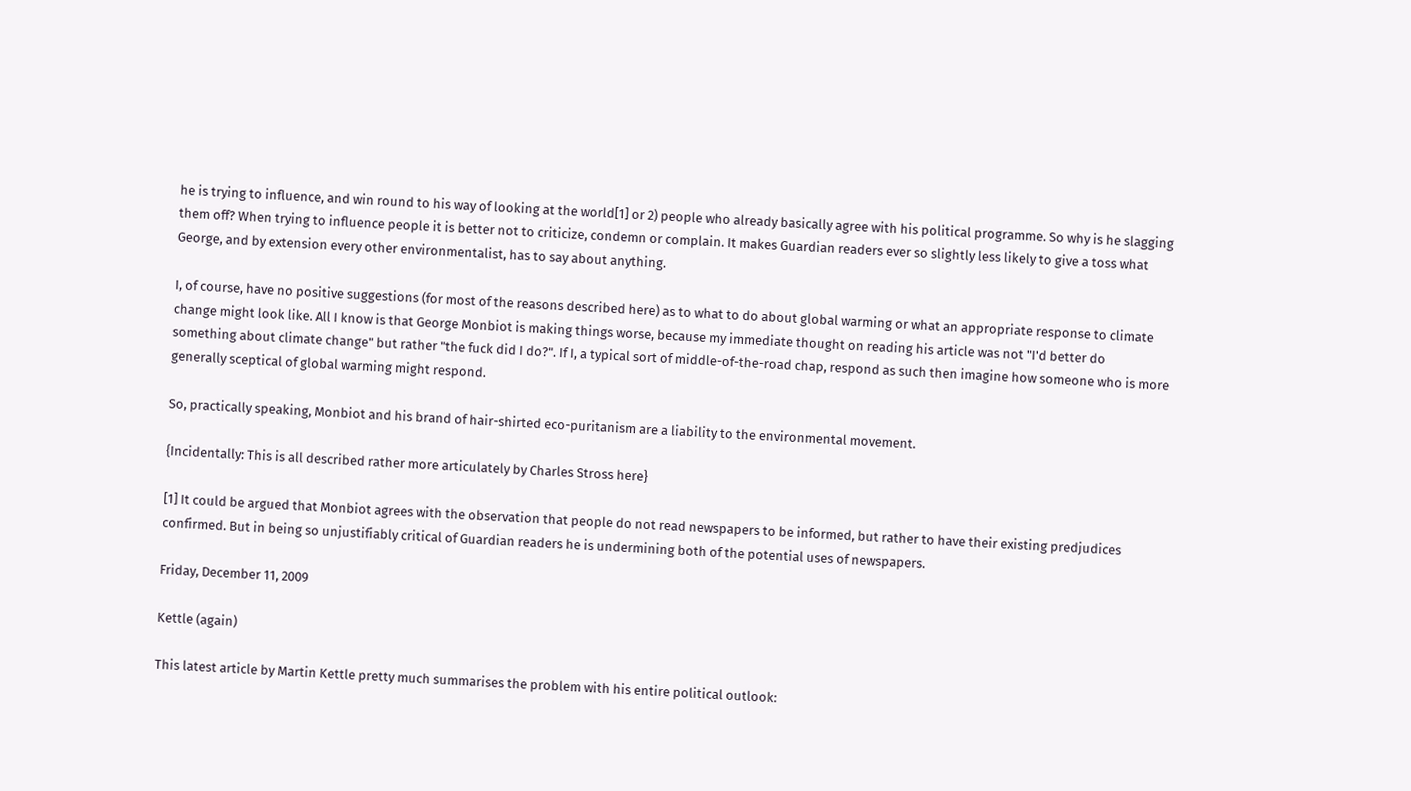he is trying to influence, and win round to his way of looking at the world[1] or 2) people who already basically agree with his political programme. So why is he slagging them off? When trying to influence people it is better not to criticize, condemn or complain. It makes Guardian readers ever so slightly less likely to give a toss what George, and by extension every other environmentalist, has to say about anything.

I, of course, have no positive suggestions (for most of the reasons described here) as to what to do about global warming or what an appropriate response to climate change might look like. All I know is that George Monbiot is making things worse, because my immediate thought on reading his article was not "I'd better do something about climate change" but rather "the fuck did I do?". If I, a typical sort of middle-of-the-road chap, respond as such then imagine how someone who is more generally sceptical of global warming might respond.

So, practically speaking, Monbiot and his brand of hair-shirted eco-puritanism are a liability to the environmental movement.

{Incidentally: This is all described rather more articulately by Charles Stross here}

[1] It could be argued that Monbiot agrees with the observation that people do not read newspapers to be informed, but rather to have their existing predjudices confirmed. But in being so unjustifiably critical of Guardian readers he is undermining both of the potential uses of newspapers.

Friday, December 11, 2009

Kettle (again)

This latest article by Martin Kettle pretty much summarises the problem with his entire political outlook: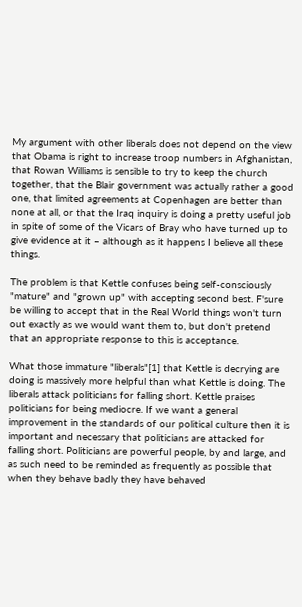My argument with other liberals does not depend on the view that Obama is right to increase troop numbers in Afghanistan, that Rowan Williams is sensible to try to keep the church together, that the Blair government was actually rather a good one, that limited agreements at Copenhagen are better than none at all, or that the Iraq inquiry is doing a pretty useful job in spite of some of the Vicars of Bray who have turned up to give evidence at it – although as it happens I believe all these things.

The problem is that Kettle confuses being self-consciously "mature" and "grown up" with accepting second best. F'sure be willing to accept that in the Real World things won't turn out exactly as we would want them to, but don't pretend that an appropriate response to this is acceptance.

What those immature "liberals"[1] that Kettle is decrying are doing is massively more helpful than what Kettle is doing. The liberals attack politicians for falling short. Kettle praises politicians for being mediocre. If we want a general improvement in the standards of our political culture then it is important and necessary that politicians are attacked for falling short. Politicians are powerful people, by and large, and as such need to be reminded as frequently as possible that when they behave badly they have behaved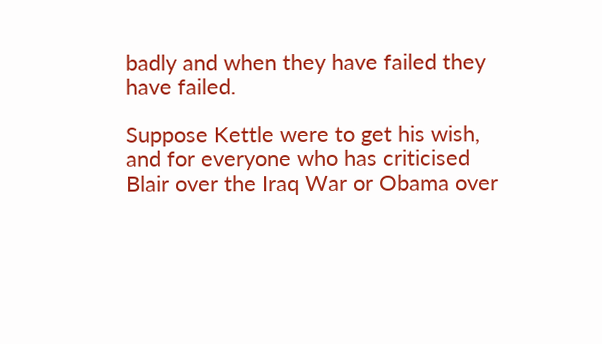badly and when they have failed they have failed.

Suppose Kettle were to get his wish, and for everyone who has criticised Blair over the Iraq War or Obama over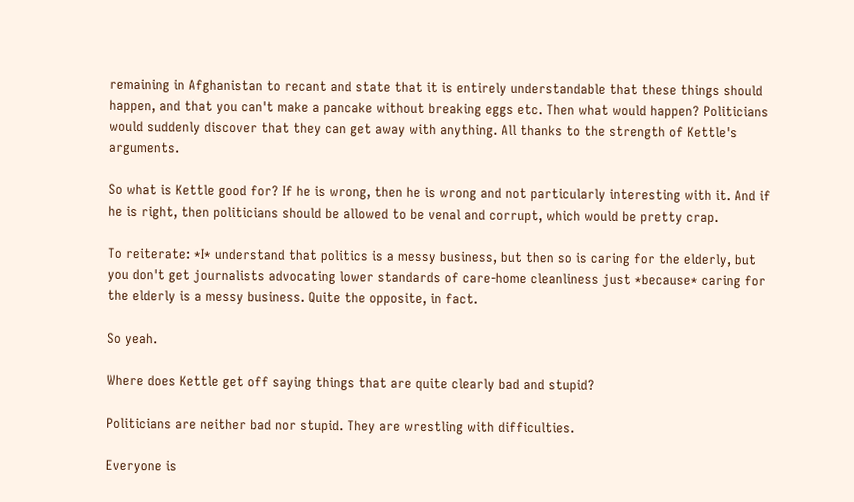remaining in Afghanistan to recant and state that it is entirely understandable that these things should happen, and that you can't make a pancake without breaking eggs etc. Then what would happen? Politicians would suddenly discover that they can get away with anything. All thanks to the strength of Kettle's arguments.

So what is Kettle good for? If he is wrong, then he is wrong and not particularly interesting with it. And if he is right, then politicians should be allowed to be venal and corrupt, which would be pretty crap.

To reiterate: *I* understand that politics is a messy business, but then so is caring for the elderly, but you don't get journalists advocating lower standards of care-home cleanliness just *because* caring for the elderly is a messy business. Quite the opposite, in fact.

So yeah.

Where does Kettle get off saying things that are quite clearly bad and stupid?

Politicians are neither bad nor stupid. They are wrestling with difficulties.

Everyone is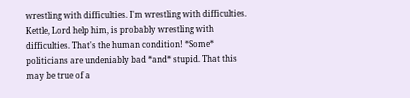wrestling with difficulties. I'm wrestling with difficulties. Kettle, Lord help him, is probably wrestling with difficulties. That's the human condition! *Some* politicians are undeniably bad *and* stupid. That this may be true of a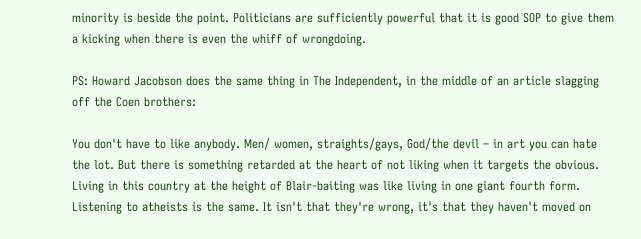minority is beside the point. Politicians are sufficiently powerful that it is good SOP to give them a kicking when there is even the whiff of wrongdoing.

PS: Howard Jacobson does the same thing in The Independent, in the middle of an article slagging off the Coen brothers:

You don't have to like anybody. Men/ women, straights/gays, God/the devil – in art you can hate the lot. But there is something retarded at the heart of not liking when it targets the obvious. Living in this country at the height of Blair-baiting was like living in one giant fourth form. Listening to atheists is the same. It isn't that they're wrong, it's that they haven't moved on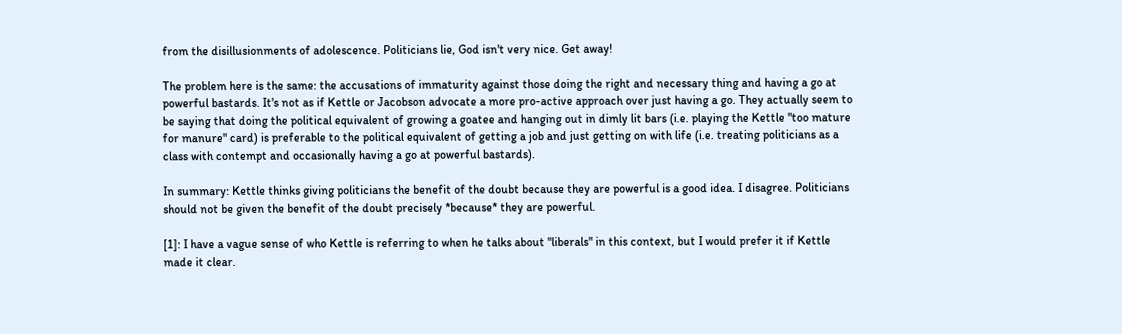from the disillusionments of adolescence. Politicians lie, God isn't very nice. Get away!

The problem here is the same: the accusations of immaturity against those doing the right and necessary thing and having a go at powerful bastards. It's not as if Kettle or Jacobson advocate a more pro-active approach over just having a go. They actually seem to be saying that doing the political equivalent of growing a goatee and hanging out in dimly lit bars (i.e. playing the Kettle "too mature for manure" card) is preferable to the political equivalent of getting a job and just getting on with life (i.e. treating politicians as a class with contempt and occasionally having a go at powerful bastards).

In summary: Kettle thinks giving politicians the benefit of the doubt because they are powerful is a good idea. I disagree. Politicians should not be given the benefit of the doubt precisely *because* they are powerful.

[1]: I have a vague sense of who Kettle is referring to when he talks about "liberals" in this context, but I would prefer it if Kettle made it clear.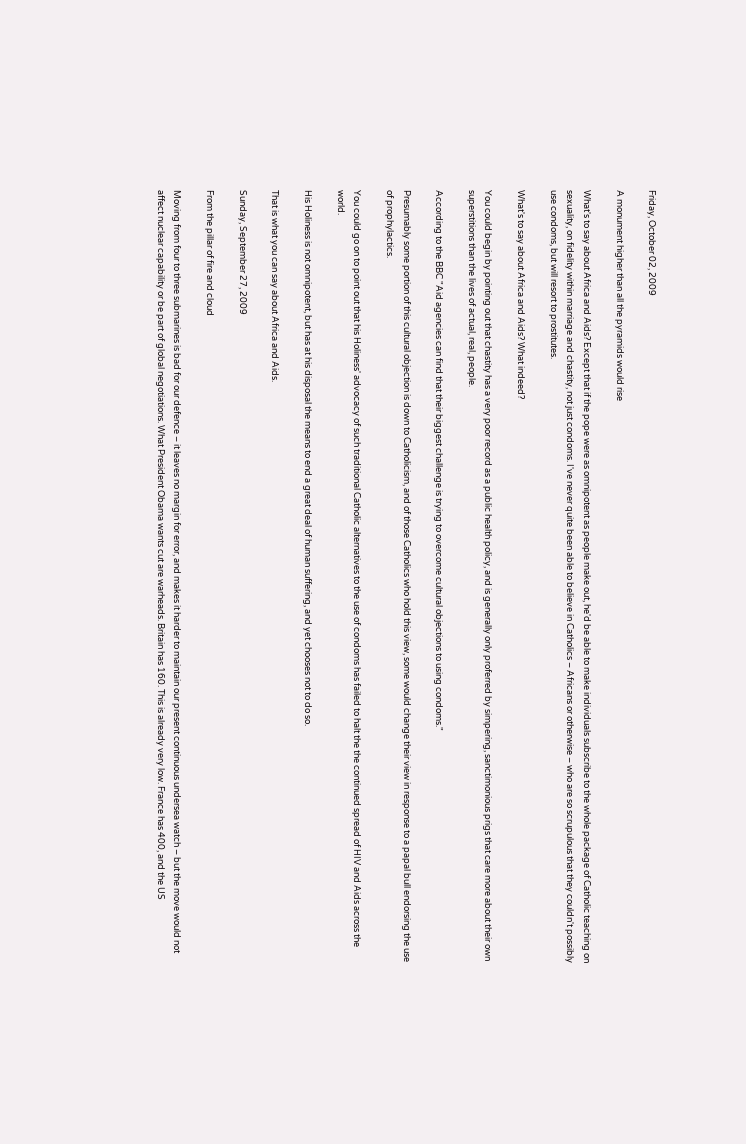Friday, October 02, 2009

A monument higher than all the pyramids would rise

What's to say about Africa and Aids? Except that if the pope were as omnipotent as people make out, he'd be able to make individuals subscribe to the whole package of Catholic teaching on sexuality, on fidelity within marriage and chastity, not just condoms. I've never quite been able to believe in Catholics – Africans or otherwise – who are so scrupulous that they couldn't possibly use condoms, but will resort to prostitutes.

What's to say about Africa and Aids? What indeed?

You could begin by pointing out that chastity has a very poor record as a public health policy, and is generally only proferred by simpering, sanctimonious prigs that care more about their own superstitions than the lives of actual, real, people.

According to the BBC "Aid agencies can find that their biggest challenge is trying to overcome cultural objections to using condoms."

Presumably some portion of this cultural objection is down to Catholicism, and of those Catholics who hold this view, some would change their view in response to a papal bull endorsing the use of prophylactics.

You could go on to point out that his Holiness' advocacy of such traditional Catholic alternatives to the use of condoms has failed to halt the the continued spread of HIV and Aids across the world.

His Holiness is not omnipotent, but has at his disposal the means to end a great deal of human suffering, and yet chooses not to do so.

That is what you can say about Africa and Aids.

Sunday, September 27, 2009

From the pillar of fire and cloud

Moving from four to three submarines is bad for our defence – it leaves no margin for error, and makes it harder to maintain our present continuous undersea watch – but the move would not affect nuclear capability or be part of global negotiations. What President Obama wants cut are warheads. Britain has 160. This is already very low. France has 400, and the US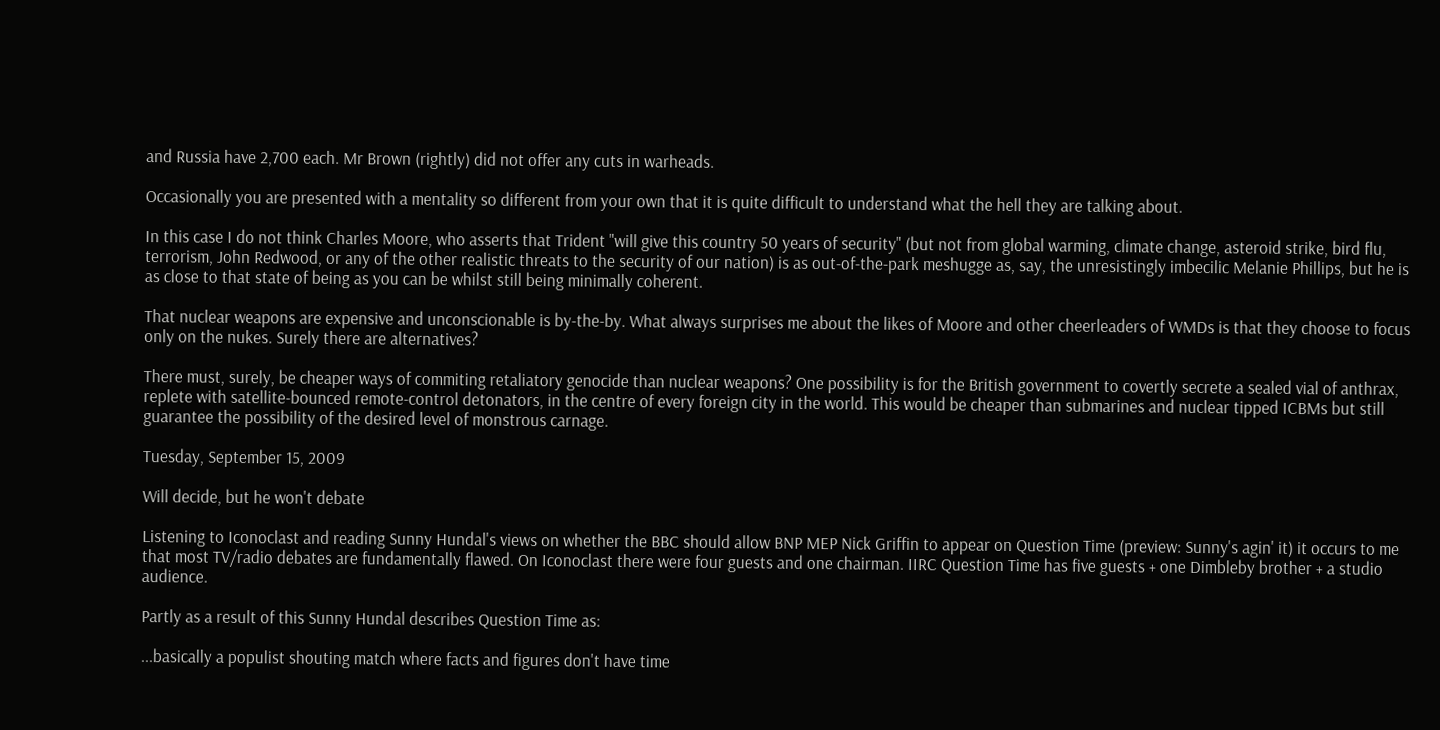and Russia have 2,700 each. Mr Brown (rightly) did not offer any cuts in warheads.

Occasionally you are presented with a mentality so different from your own that it is quite difficult to understand what the hell they are talking about.

In this case I do not think Charles Moore, who asserts that Trident "will give this country 50 years of security" (but not from global warming, climate change, asteroid strike, bird flu, terrorism, John Redwood, or any of the other realistic threats to the security of our nation) is as out-of-the-park meshugge as, say, the unresistingly imbecilic Melanie Phillips, but he is as close to that state of being as you can be whilst still being minimally coherent.

That nuclear weapons are expensive and unconscionable is by-the-by. What always surprises me about the likes of Moore and other cheerleaders of WMDs is that they choose to focus only on the nukes. Surely there are alternatives?

There must, surely, be cheaper ways of commiting retaliatory genocide than nuclear weapons? One possibility is for the British government to covertly secrete a sealed vial of anthrax, replete with satellite-bounced remote-control detonators, in the centre of every foreign city in the world. This would be cheaper than submarines and nuclear tipped ICBMs but still guarantee the possibility of the desired level of monstrous carnage.

Tuesday, September 15, 2009

Will decide, but he won't debate

Listening to Iconoclast and reading Sunny Hundal's views on whether the BBC should allow BNP MEP Nick Griffin to appear on Question Time (preview: Sunny's agin' it) it occurs to me that most TV/radio debates are fundamentally flawed. On Iconoclast there were four guests and one chairman. IIRC Question Time has five guests + one Dimbleby brother + a studio audience.

Partly as a result of this Sunny Hundal describes Question Time as:

...basically a populist shouting match where facts and figures don't have time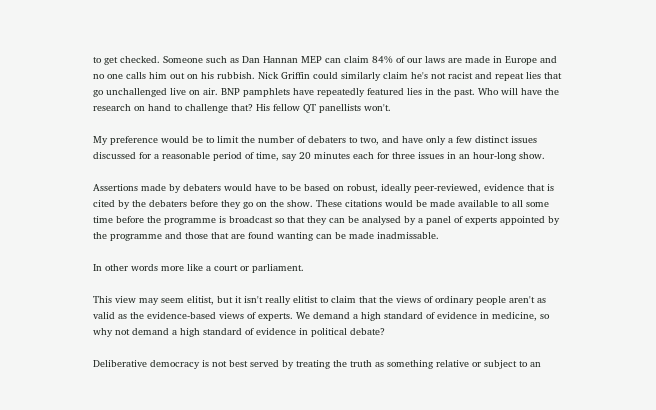to get checked. Someone such as Dan Hannan MEP can claim 84% of our laws are made in Europe and no one calls him out on his rubbish. Nick Griffin could similarly claim he's not racist and repeat lies that go unchallenged live on air. BNP pamphlets have repeatedly featured lies in the past. Who will have the research on hand to challenge that? His fellow QT panellists won't.

My preference would be to limit the number of debaters to two, and have only a few distinct issues discussed for a reasonable period of time, say 20 minutes each for three issues in an hour-long show.

Assertions made by debaters would have to be based on robust, ideally peer-reviewed, evidence that is cited by the debaters before they go on the show. These citations would be made available to all some time before the programme is broadcast so that they can be analysed by a panel of experts appointed by the programme and those that are found wanting can be made inadmissable.

In other words more like a court or parliament.

This view may seem elitist, but it isn't really elitist to claim that the views of ordinary people aren't as valid as the evidence-based views of experts. We demand a high standard of evidence in medicine, so why not demand a high standard of evidence in political debate?

Deliberative democracy is not best served by treating the truth as something relative or subject to an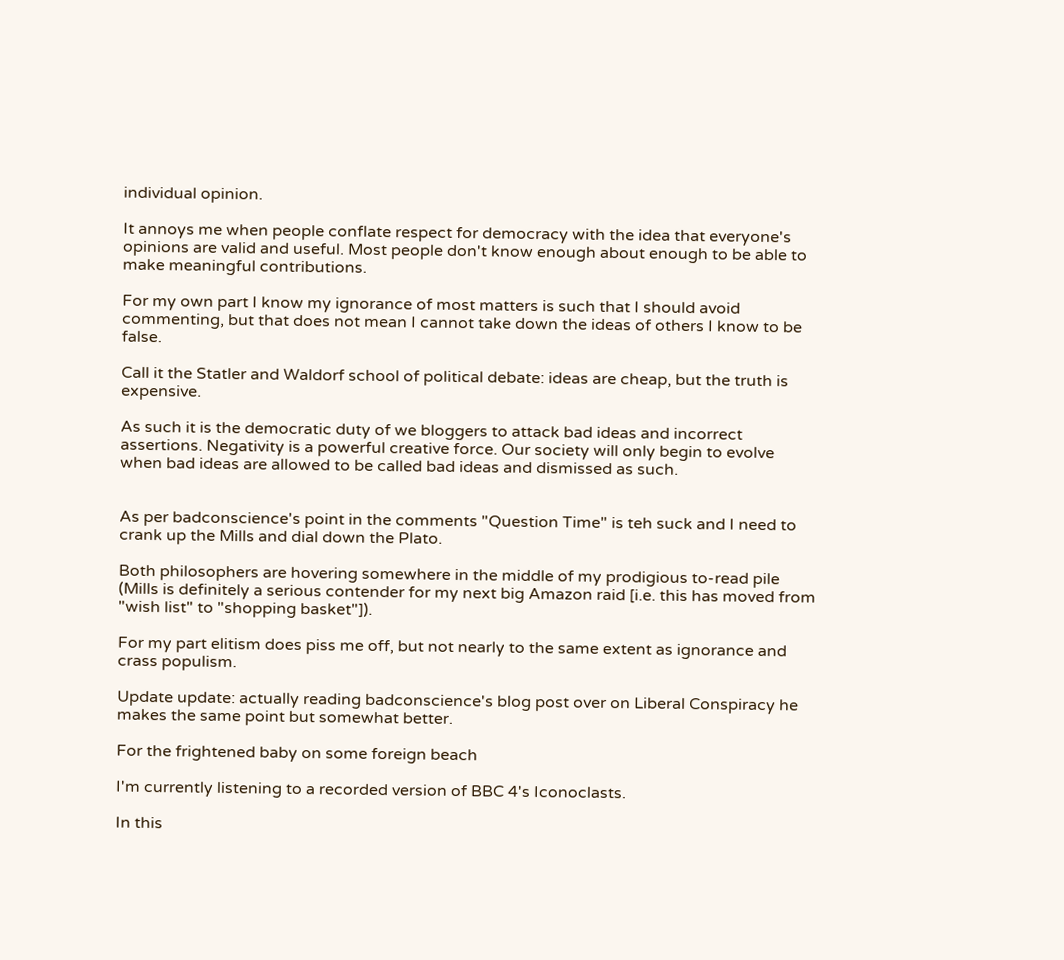individual opinion.

It annoys me when people conflate respect for democracy with the idea that everyone's opinions are valid and useful. Most people don't know enough about enough to be able to make meaningful contributions.

For my own part I know my ignorance of most matters is such that I should avoid commenting, but that does not mean I cannot take down the ideas of others I know to be false.

Call it the Statler and Waldorf school of political debate: ideas are cheap, but the truth is expensive.

As such it is the democratic duty of we bloggers to attack bad ideas and incorrect assertions. Negativity is a powerful creative force. Our society will only begin to evolve when bad ideas are allowed to be called bad ideas and dismissed as such.


As per badconscience's point in the comments "Question Time" is teh suck and I need to crank up the Mills and dial down the Plato.

Both philosophers are hovering somewhere in the middle of my prodigious to-read pile (Mills is definitely a serious contender for my next big Amazon raid [i.e. this has moved from "wish list" to "shopping basket"]).

For my part elitism does piss me off, but not nearly to the same extent as ignorance and crass populism.

Update update: actually reading badconscience's blog post over on Liberal Conspiracy he makes the same point but somewhat better.

For the frightened baby on some foreign beach

I'm currently listening to a recorded version of BBC 4's Iconoclasts.

In this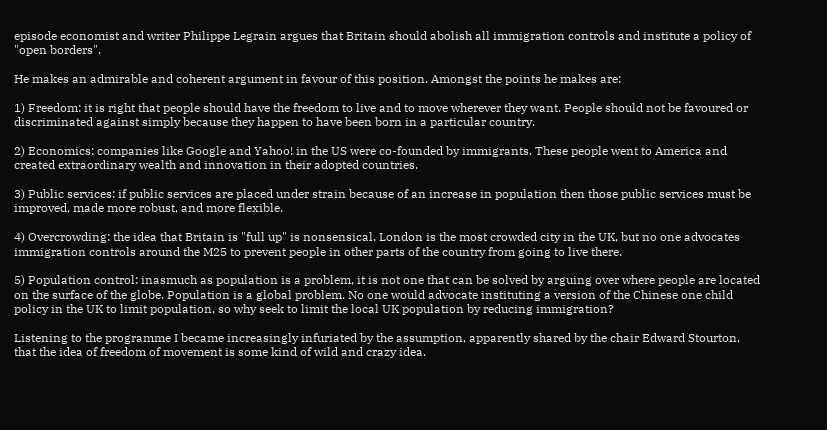episode economist and writer Philippe Legrain argues that Britain should abolish all immigration controls and institute a policy of "open borders".

He makes an admirable and coherent argument in favour of this position. Amongst the points he makes are:

1) Freedom: it is right that people should have the freedom to live and to move wherever they want. People should not be favoured or discriminated against simply because they happen to have been born in a particular country.

2) Economics: companies like Google and Yahoo! in the US were co-founded by immigrants. These people went to America and created extraordinary wealth and innovation in their adopted countries.

3) Public services: if public services are placed under strain because of an increase in population then those public services must be improved, made more robust, and more flexible.

4) Overcrowding: the idea that Britain is "full up" is nonsensical. London is the most crowded city in the UK, but no one advocates immigration controls around the M25 to prevent people in other parts of the country from going to live there.

5) Population control: inasmuch as population is a problem, it is not one that can be solved by arguing over where people are located on the surface of the globe. Population is a global problem. No one would advocate instituting a version of the Chinese one child policy in the UK to limit population, so why seek to limit the local UK population by reducing immigration?

Listening to the programme I became increasingly infuriated by the assumption, apparently shared by the chair Edward Stourton, that the idea of freedom of movement is some kind of wild and crazy idea.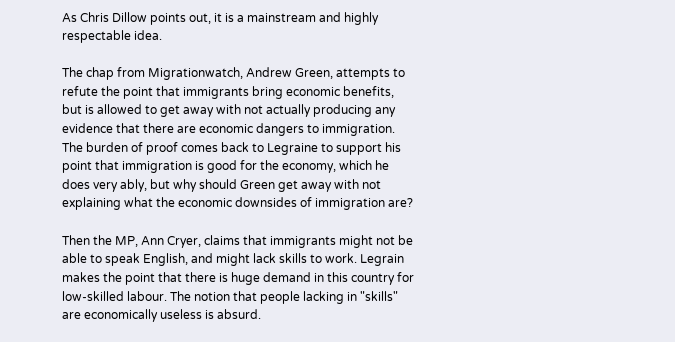As Chris Dillow points out, it is a mainstream and highly respectable idea.

The chap from Migrationwatch, Andrew Green, attempts to refute the point that immigrants bring economic benefits, but is allowed to get away with not actually producing any evidence that there are economic dangers to immigration. The burden of proof comes back to Legraine to support his point that immigration is good for the economy, which he does very ably, but why should Green get away with not explaining what the economic downsides of immigration are?

Then the MP, Ann Cryer, claims that immigrants might not be able to speak English, and might lack skills to work. Legrain makes the point that there is huge demand in this country for low-skilled labour. The notion that people lacking in "skills" are economically useless is absurd.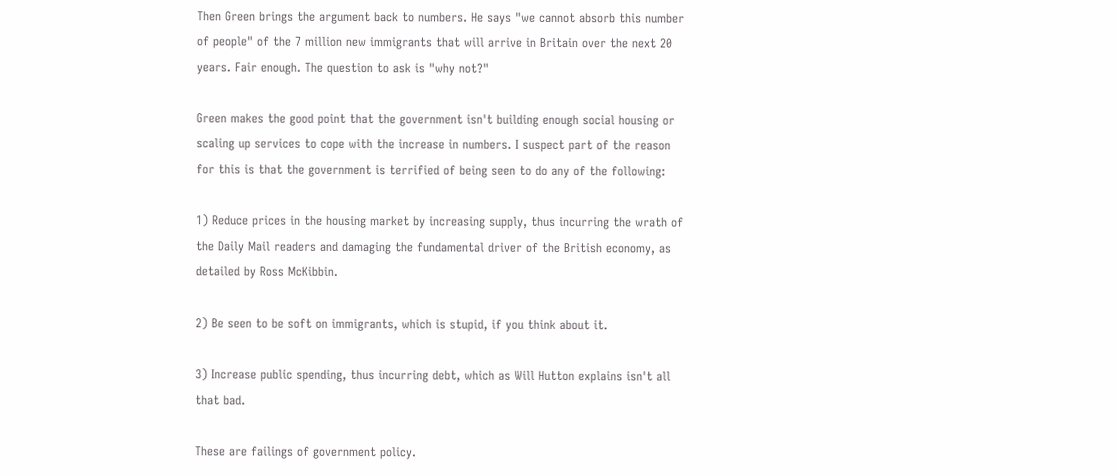Then Green brings the argument back to numbers. He says "we cannot absorb this number of people" of the 7 million new immigrants that will arrive in Britain over the next 20 years. Fair enough. The question to ask is "why not?"

Green makes the good point that the government isn't building enough social housing or scaling up services to cope with the increase in numbers. I suspect part of the reason for this is that the government is terrified of being seen to do any of the following:

1) Reduce prices in the housing market by increasing supply, thus incurring the wrath of the Daily Mail readers and damaging the fundamental driver of the British economy, as detailed by Ross McKibbin.

2) Be seen to be soft on immigrants, which is stupid, if you think about it.

3) Increase public spending, thus incurring debt, which as Will Hutton explains isn't all that bad.

These are failings of government policy.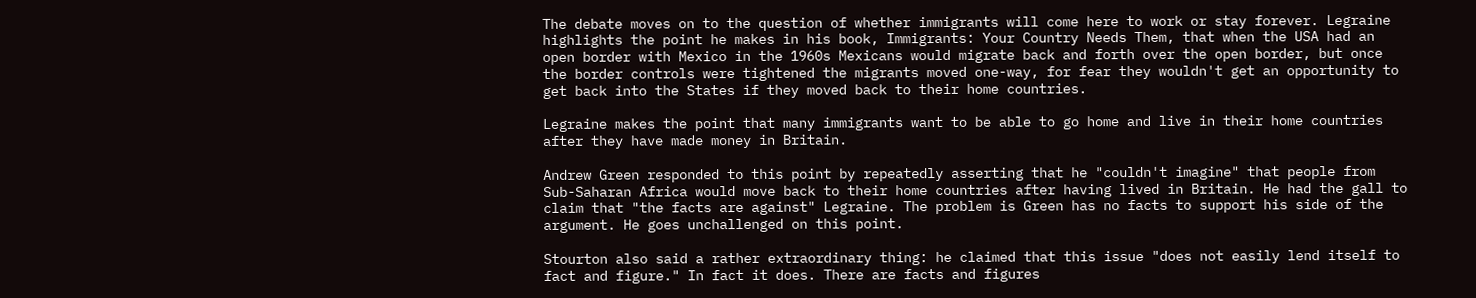The debate moves on to the question of whether immigrants will come here to work or stay forever. Legraine highlights the point he makes in his book, Immigrants: Your Country Needs Them, that when the USA had an open border with Mexico in the 1960s Mexicans would migrate back and forth over the open border, but once the border controls were tightened the migrants moved one-way, for fear they wouldn't get an opportunity to get back into the States if they moved back to their home countries.

Legraine makes the point that many immigrants want to be able to go home and live in their home countries after they have made money in Britain.

Andrew Green responded to this point by repeatedly asserting that he "couldn't imagine" that people from Sub-Saharan Africa would move back to their home countries after having lived in Britain. He had the gall to claim that "the facts are against" Legraine. The problem is Green has no facts to support his side of the argument. He goes unchallenged on this point.

Stourton also said a rather extraordinary thing: he claimed that this issue "does not easily lend itself to fact and figure." In fact it does. There are facts and figures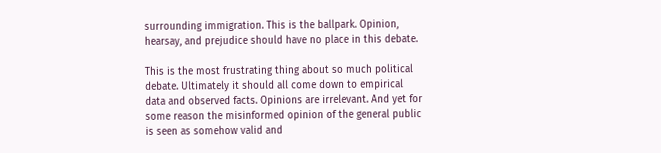surrounding immigration. This is the ballpark. Opinion, hearsay, and prejudice should have no place in this debate.

This is the most frustrating thing about so much political debate. Ultimately it should all come down to empirical data and observed facts. Opinions are irrelevant. And yet for some reason the misinformed opinion of the general public is seen as somehow valid and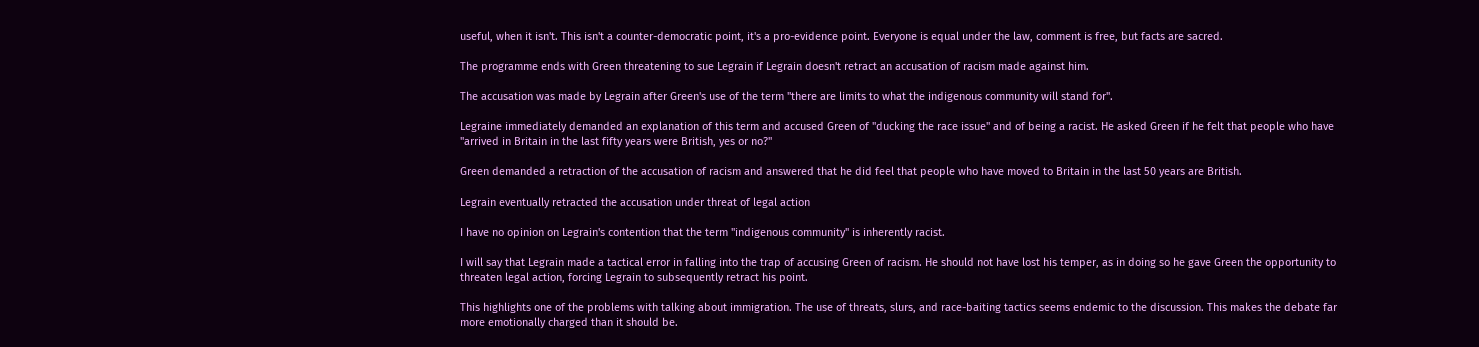useful, when it isn't. This isn't a counter-democratic point, it's a pro-evidence point. Everyone is equal under the law, comment is free, but facts are sacred.

The programme ends with Green threatening to sue Legrain if Legrain doesn't retract an accusation of racism made against him.

The accusation was made by Legrain after Green's use of the term "there are limits to what the indigenous community will stand for".

Legraine immediately demanded an explanation of this term and accused Green of "ducking the race issue" and of being a racist. He asked Green if he felt that people who have "arrived in Britain in the last fifty years were British, yes or no?"

Green demanded a retraction of the accusation of racism and answered that he did feel that people who have moved to Britain in the last 50 years are British.

Legrain eventually retracted the accusation under threat of legal action

I have no opinion on Legrain's contention that the term "indigenous community" is inherently racist.

I will say that Legrain made a tactical error in falling into the trap of accusing Green of racism. He should not have lost his temper, as in doing so he gave Green the opportunity to threaten legal action, forcing Legrain to subsequently retract his point.

This highlights one of the problems with talking about immigration. The use of threats, slurs, and race-baiting tactics seems endemic to the discussion. This makes the debate far more emotionally charged than it should be.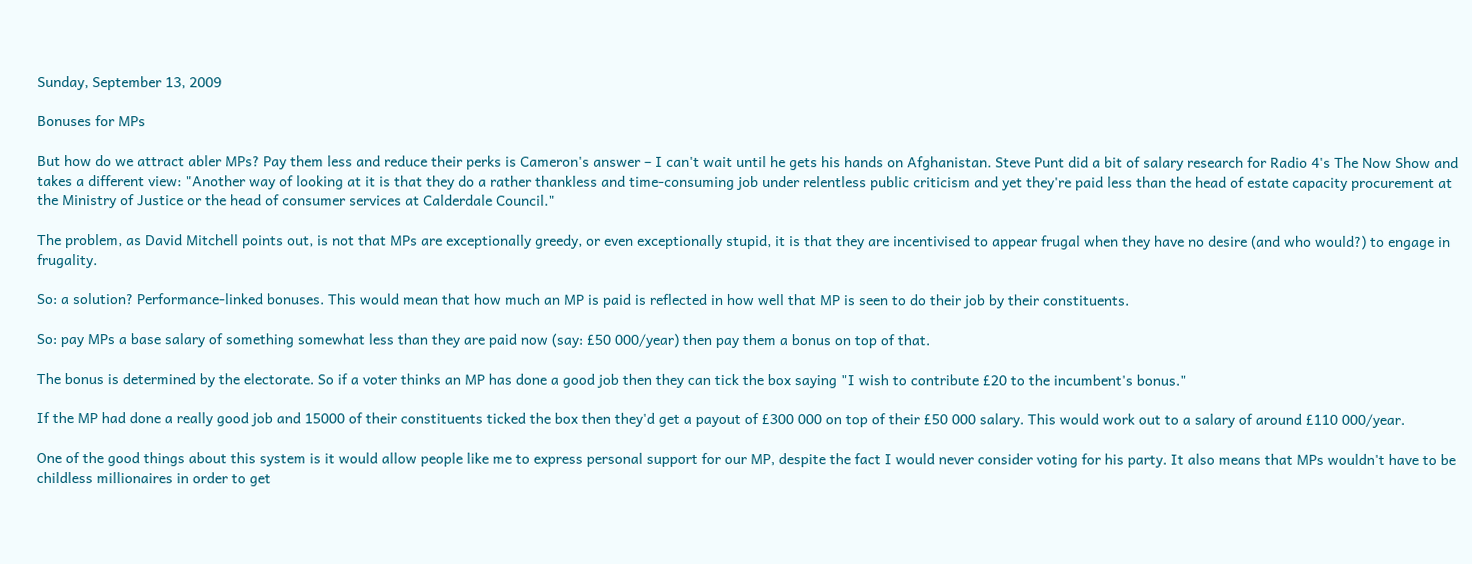Sunday, September 13, 2009

Bonuses for MPs

But how do we attract abler MPs? Pay them less and reduce their perks is Cameron's answer – I can't wait until he gets his hands on Afghanistan. Steve Punt did a bit of salary research for Radio 4's The Now Show and takes a different view: "Another way of looking at it is that they do a rather thankless and time-consuming job under relentless public criticism and yet they're paid less than the head of estate capacity procurement at the Ministry of Justice or the head of consumer services at Calderdale Council."

The problem, as David Mitchell points out, is not that MPs are exceptionally greedy, or even exceptionally stupid, it is that they are incentivised to appear frugal when they have no desire (and who would?) to engage in frugality.

So: a solution? Performance-linked bonuses. This would mean that how much an MP is paid is reflected in how well that MP is seen to do their job by their constituents.

So: pay MPs a base salary of something somewhat less than they are paid now (say: £50 000/year) then pay them a bonus on top of that.

The bonus is determined by the electorate. So if a voter thinks an MP has done a good job then they can tick the box saying "I wish to contribute £20 to the incumbent's bonus."

If the MP had done a really good job and 15000 of their constituents ticked the box then they'd get a payout of £300 000 on top of their £50 000 salary. This would work out to a salary of around £110 000/year.

One of the good things about this system is it would allow people like me to express personal support for our MP, despite the fact I would never consider voting for his party. It also means that MPs wouldn't have to be childless millionaires in order to get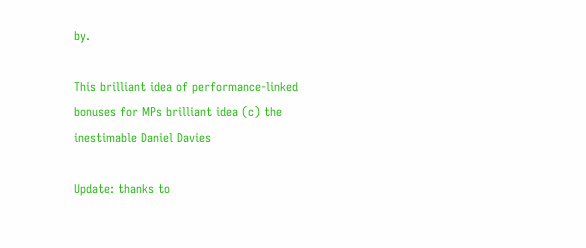by.

This brilliant idea of performance-linked bonuses for MPs brilliant idea (c) the inestimable Daniel Davies

Update: thanks to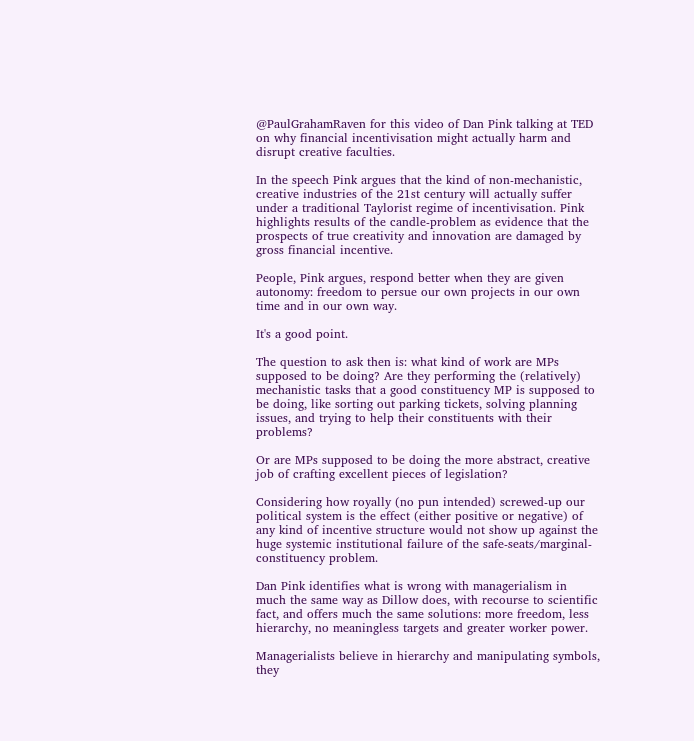@PaulGrahamRaven for this video of Dan Pink talking at TED on why financial incentivisation might actually harm and disrupt creative faculties.

In the speech Pink argues that the kind of non-mechanistic, creative industries of the 21st century will actually suffer under a traditional Taylorist regime of incentivisation. Pink highlights results of the candle-problem as evidence that the prospects of true creativity and innovation are damaged by gross financial incentive.

People, Pink argues, respond better when they are given autonomy: freedom to persue our own projects in our own time and in our own way.

It's a good point.

The question to ask then is: what kind of work are MPs supposed to be doing? Are they performing the (relatively) mechanistic tasks that a good constituency MP is supposed to be doing, like sorting out parking tickets, solving planning issues, and trying to help their constituents with their problems?

Or are MPs supposed to be doing the more abstract, creative job of crafting excellent pieces of legislation?

Considering how royally (no pun intended) screwed-up our political system is the effect (either positive or negative) of any kind of incentive structure would not show up against the huge systemic institutional failure of the safe-seats/marginal-constituency problem.

Dan Pink identifies what is wrong with managerialism in much the same way as Dillow does, with recourse to scientific fact, and offers much the same solutions: more freedom, less hierarchy, no meaningless targets and greater worker power.

Managerialists believe in hierarchy and manipulating symbols, they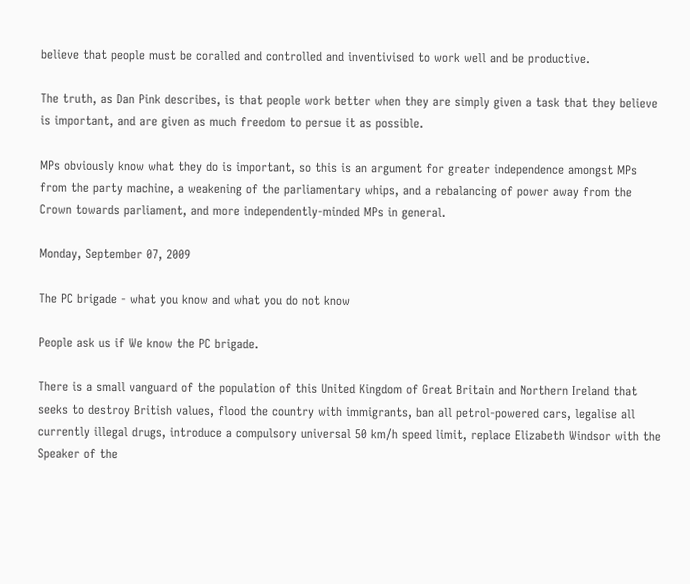believe that people must be coralled and controlled and inventivised to work well and be productive.

The truth, as Dan Pink describes, is that people work better when they are simply given a task that they believe is important, and are given as much freedom to persue it as possible.

MPs obviously know what they do is important, so this is an argument for greater independence amongst MPs from the party machine, a weakening of the parliamentary whips, and a rebalancing of power away from the Crown towards parliament, and more independently-minded MPs in general.

Monday, September 07, 2009

The PC brigade - what you know and what you do not know

People ask us if We know the PC brigade.

There is a small vanguard of the population of this United Kingdom of Great Britain and Northern Ireland that seeks to destroy British values, flood the country with immigrants, ban all petrol-powered cars, legalise all currently illegal drugs, introduce a compulsory universal 50 km/h speed limit, replace Elizabeth Windsor with the Speaker of the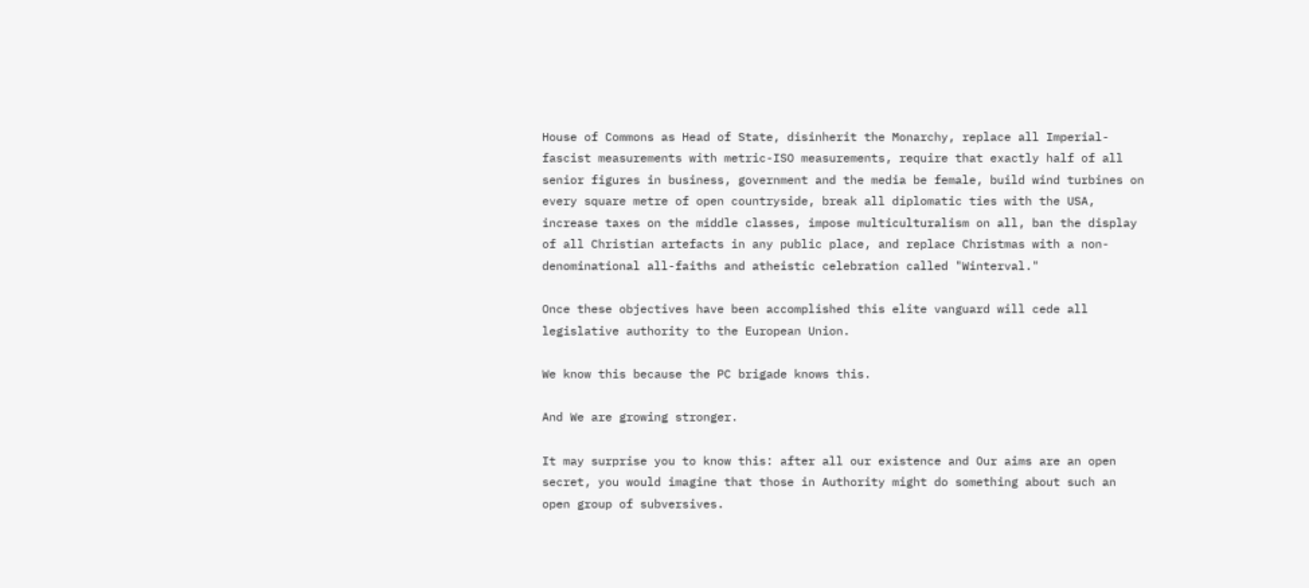House of Commons as Head of State, disinherit the Monarchy, replace all Imperial-fascist measurements with metric-ISO measurements, require that exactly half of all senior figures in business, government and the media be female, build wind turbines on every square metre of open countryside, break all diplomatic ties with the USA, increase taxes on the middle classes, impose multiculturalism on all, ban the display of all Christian artefacts in any public place, and replace Christmas with a non-denominational all-faiths and atheistic celebration called "Winterval."

Once these objectives have been accomplished this elite vanguard will cede all legislative authority to the European Union.

We know this because the PC brigade knows this.

And We are growing stronger.

It may surprise you to know this: after all our existence and Our aims are an open secret, you would imagine that those in Authority might do something about such an open group of subversives.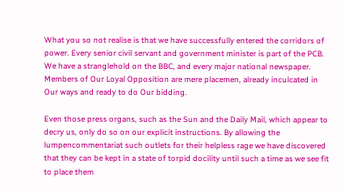What you so not realise is that we have successfully entered the corridors of power. Every senior civil servant and government minister is part of the PCB. We have a stranglehold on the BBC, and every major national newspaper. Members of Our Loyal Opposition are mere placemen, already inculcated in Our ways and ready to do Our bidding.

Even those press organs, such as the Sun and the Daily Mail, which appear to decry us, only do so on our explicit instructions. By allowing the lumpencommentariat such outlets for their helpless rage we have discovered that they can be kept in a state of torpid docility until such a time as we see fit to place them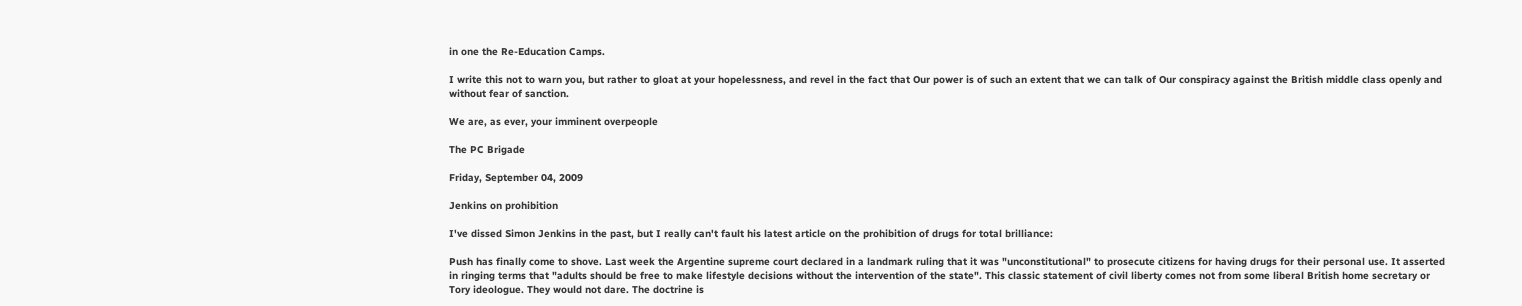in one the Re-Education Camps.

I write this not to warn you, but rather to gloat at your hopelessness, and revel in the fact that Our power is of such an extent that we can talk of Our conspiracy against the British middle class openly and without fear of sanction.

We are, as ever, your imminent overpeople

The PC Brigade

Friday, September 04, 2009

Jenkins on prohibition

I've dissed Simon Jenkins in the past, but I really can't fault his latest article on the prohibition of drugs for total brilliance:

Push has finally come to shove. Last week the Argentine supreme court declared in a landmark ruling that it was "unconstitutional" to prosecute citizens for having drugs for their personal use. It asserted in ringing terms that "adults should be free to make lifestyle decisions without the intervention of the state". This classic statement of civil liberty comes not from some liberal British home secretary or Tory ideologue. They would not dare. The doctrine is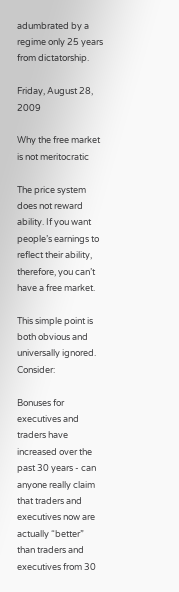adumbrated by a regime only 25 years from dictatorship.

Friday, August 28, 2009

Why the free market is not meritocratic

The price system does not reward ability. If you want people’s earnings to reflect their ability, therefore, you can’t have a free market.

This simple point is both obvious and universally ignored. Consider:

Bonuses for executives and traders have increased over the past 30 years - can anyone really claim that traders and executives now are actually “better” than traders and executives from 30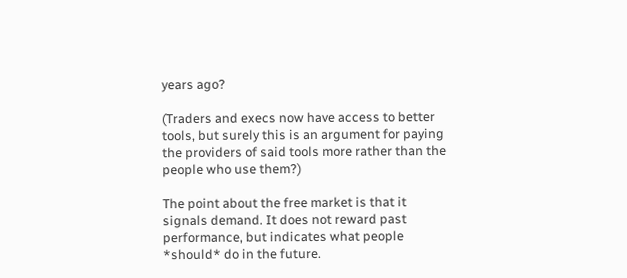years ago?

(Traders and execs now have access to better tools, but surely this is an argument for paying the providers of said tools more rather than the people who use them?)

The point about the free market is that it signals demand. It does not reward past performance, but indicates what people *should* do in the future.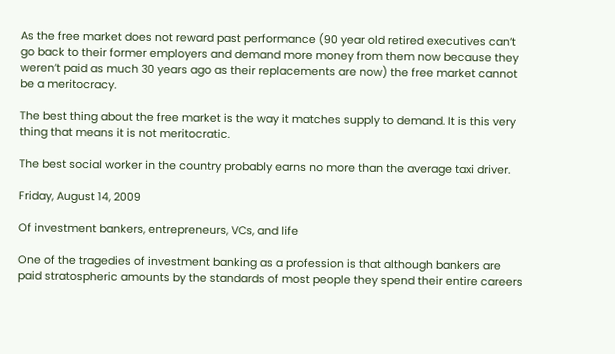As the free market does not reward past performance (90 year old retired executives can’t go back to their former employers and demand more money from them now because they weren’t paid as much 30 years ago as their replacements are now) the free market cannot be a meritocracy.

The best thing about the free market is the way it matches supply to demand. It is this very thing that means it is not meritocratic.

The best social worker in the country probably earns no more than the average taxi driver.

Friday, August 14, 2009

Of investment bankers, entrepreneurs, VCs, and life

One of the tragedies of investment banking as a profession is that although bankers are paid stratospheric amounts by the standards of most people they spend their entire careers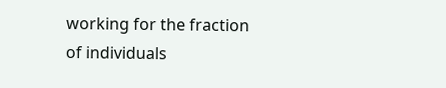working for the fraction of individuals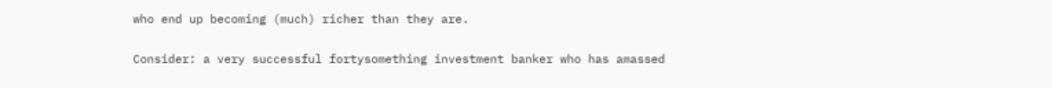who end up becoming (much) richer than they are.

Consider: a very successful fortysomething investment banker who has amassed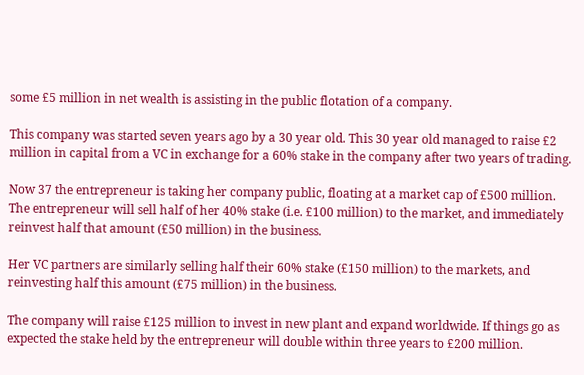some £5 million in net wealth is assisting in the public flotation of a company.

This company was started seven years ago by a 30 year old. This 30 year old managed to raise £2 million in capital from a VC in exchange for a 60% stake in the company after two years of trading.

Now 37 the entrepreneur is taking her company public, floating at a market cap of £500 million. The entrepreneur will sell half of her 40% stake (i.e. £100 million) to the market, and immediately reinvest half that amount (£50 million) in the business.

Her VC partners are similarly selling half their 60% stake (£150 million) to the markets, and reinvesting half this amount (£75 million) in the business.

The company will raise £125 million to invest in new plant and expand worldwide. If things go as expected the stake held by the entrepreneur will double within three years to £200 million.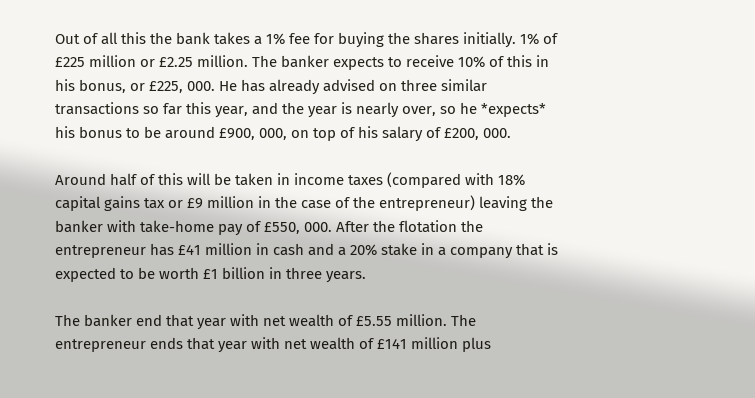Out of all this the bank takes a 1% fee for buying the shares initially. 1% of £225 million or £2.25 million. The banker expects to receive 10% of this in his bonus, or £225, 000. He has already advised on three similar transactions so far this year, and the year is nearly over, so he *expects* his bonus to be around £900, 000, on top of his salary of £200, 000.

Around half of this will be taken in income taxes (compared with 18% capital gains tax or £9 million in the case of the entrepreneur) leaving the banker with take-home pay of £550, 000. After the flotation the entrepreneur has £41 million in cash and a 20% stake in a company that is expected to be worth £1 billion in three years.

The banker end that year with net wealth of £5.55 million. The entrepreneur ends that year with net wealth of £141 million plus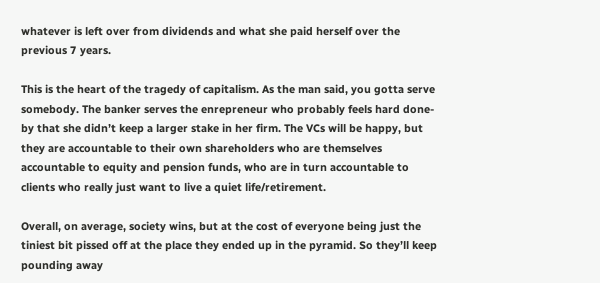whatever is left over from dividends and what she paid herself over the previous 7 years.

This is the heart of the tragedy of capitalism. As the man said, you gotta serve somebody. The banker serves the enrepreneur who probably feels hard done-by that she didn’t keep a larger stake in her firm. The VCs will be happy, but they are accountable to their own shareholders who are themselves accountable to equity and pension funds, who are in turn accountable to clients who really just want to live a quiet life/retirement.

Overall, on average, society wins, but at the cost of everyone being just the tiniest bit pissed off at the place they ended up in the pyramid. So they’ll keep pounding away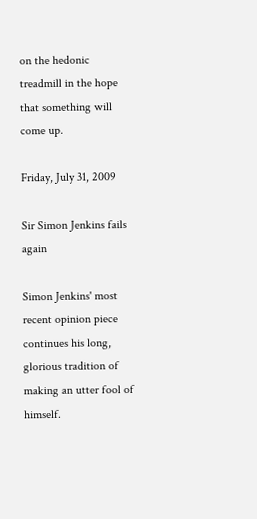on the hedonic treadmill in the hope that something will come up.

Friday, July 31, 2009

Sir Simon Jenkins fails again

Simon Jenkins' most recent opinion piece continues his long, glorious tradition of making an utter fool of himself.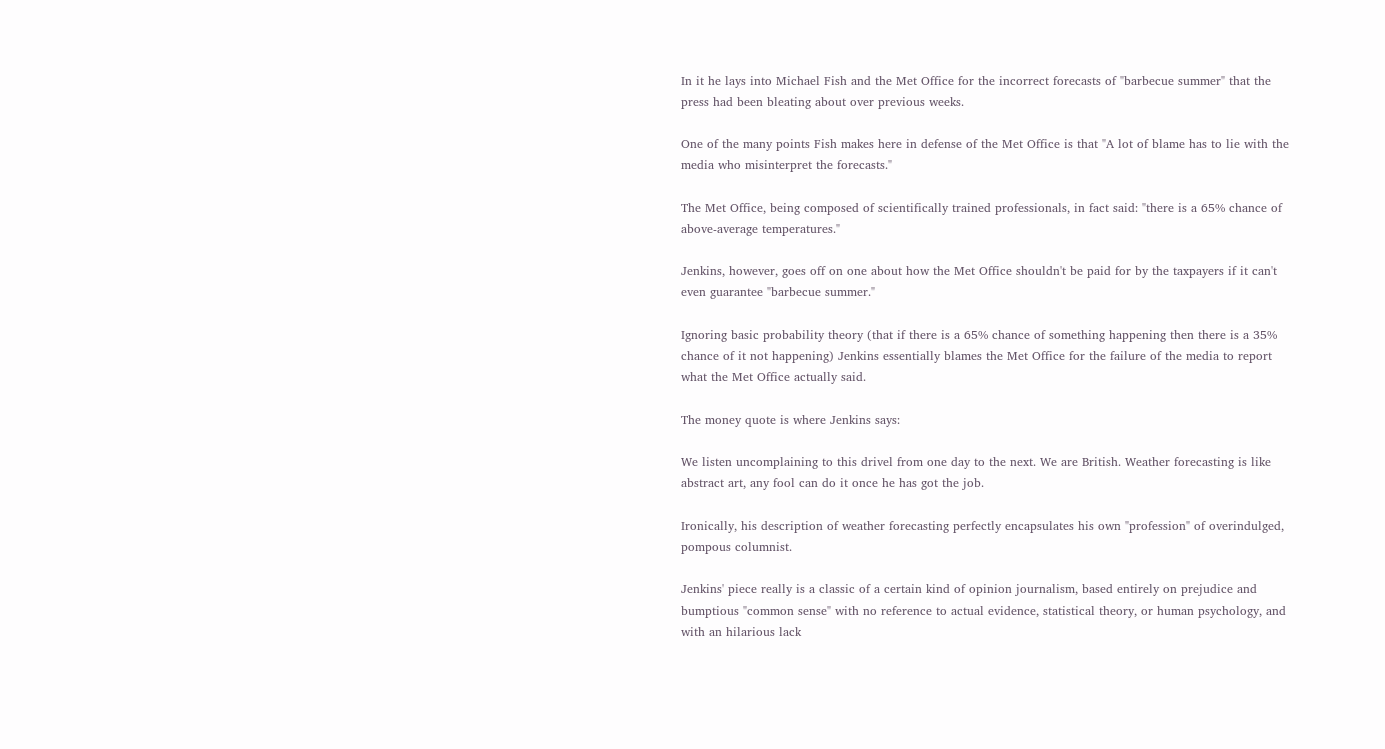In it he lays into Michael Fish and the Met Office for the incorrect forecasts of "barbecue summer" that the press had been bleating about over previous weeks.

One of the many points Fish makes here in defense of the Met Office is that "A lot of blame has to lie with the media who misinterpret the forecasts."

The Met Office, being composed of scientifically trained professionals, in fact said: "there is a 65% chance of above-average temperatures."

Jenkins, however, goes off on one about how the Met Office shouldn't be paid for by the taxpayers if it can't even guarantee "barbecue summer."

Ignoring basic probability theory (that if there is a 65% chance of something happening then there is a 35% chance of it not happening) Jenkins essentially blames the Met Office for the failure of the media to report what the Met Office actually said.

The money quote is where Jenkins says:

We listen uncomplaining to this drivel from one day to the next. We are British. Weather forecasting is like abstract art, any fool can do it once he has got the job.

Ironically, his description of weather forecasting perfectly encapsulates his own "profession" of overindulged, pompous columnist.

Jenkins' piece really is a classic of a certain kind of opinion journalism, based entirely on prejudice and bumptious "common sense" with no reference to actual evidence, statistical theory, or human psychology, and with an hilarious lack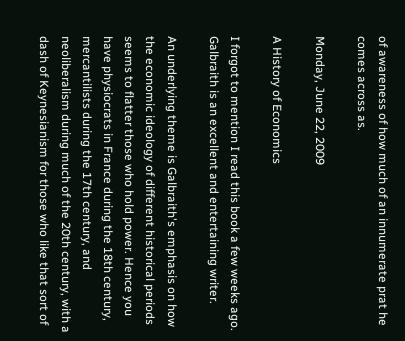of awareness of how much of an innumerate prat he comes across as.

Monday, June 22, 2009

A History of Economics

I forgot to mention I read this book a few weeks ago. Galbraith is an excellent and entertaining writer.

An underlying theme is Galbraith's emphasis on how the economic ideology of different historical periods seems to flatter those who hold power. Hence you have physiocrats in France during the 18th century, mercantilists during the 17th century, and neoliberalism during much of the 20th century, with a dash of Keynesianism for those who like that sort of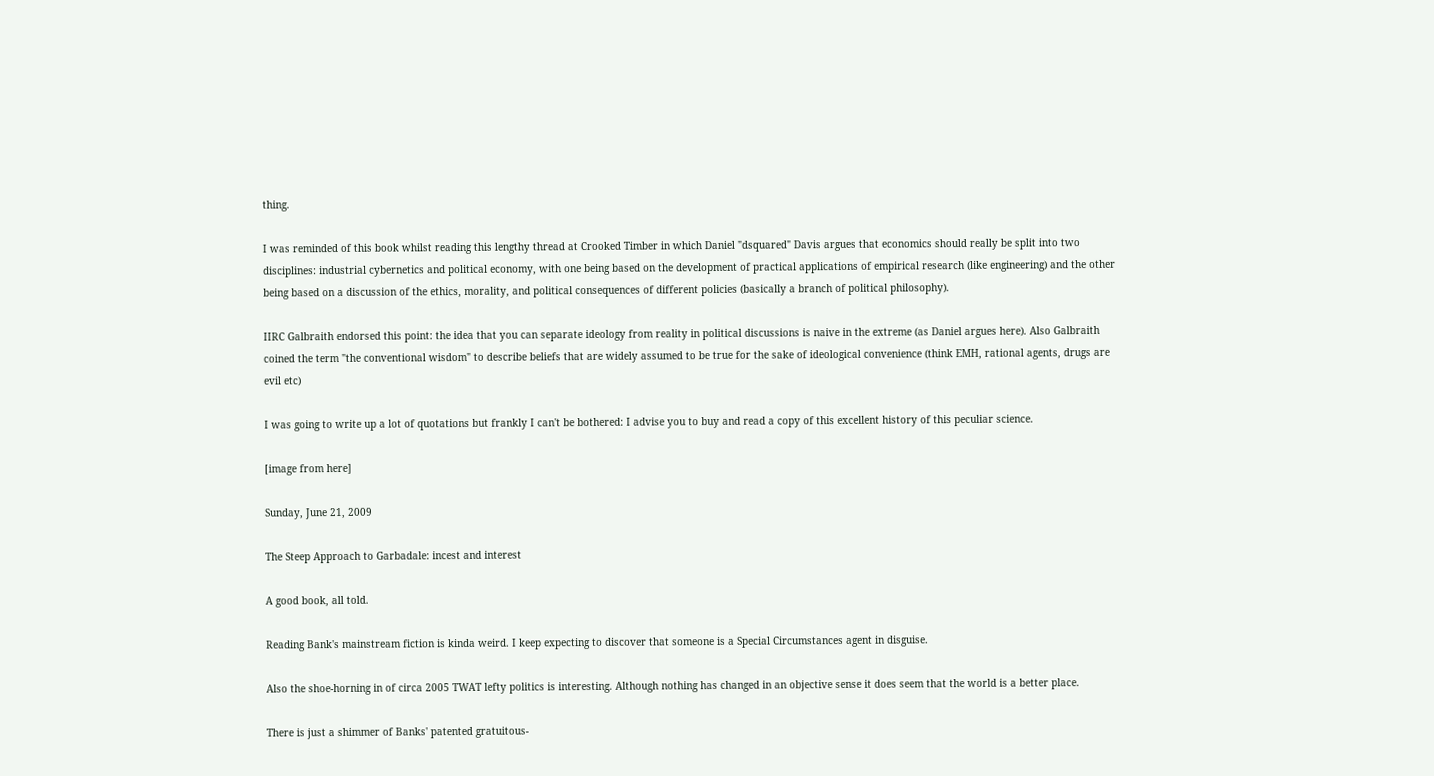thing.

I was reminded of this book whilst reading this lengthy thread at Crooked Timber in which Daniel "dsquared" Davis argues that economics should really be split into two disciplines: industrial cybernetics and political economy, with one being based on the development of practical applications of empirical research (like engineering) and the other being based on a discussion of the ethics, morality, and political consequences of different policies (basically a branch of political philosophy).

IIRC Galbraith endorsed this point: the idea that you can separate ideology from reality in political discussions is naive in the extreme (as Daniel argues here). Also Galbraith coined the term "the conventional wisdom" to describe beliefs that are widely assumed to be true for the sake of ideological convenience (think EMH, rational agents, drugs are evil etc)

I was going to write up a lot of quotations but frankly I can't be bothered: I advise you to buy and read a copy of this excellent history of this peculiar science.

[image from here]

Sunday, June 21, 2009

The Steep Approach to Garbadale: incest and interest

A good book, all told.

Reading Bank's mainstream fiction is kinda weird. I keep expecting to discover that someone is a Special Circumstances agent in disguise.

Also the shoe-horning in of circa 2005 TWAT lefty politics is interesting. Although nothing has changed in an objective sense it does seem that the world is a better place.

There is just a shimmer of Banks' patented gratuitous-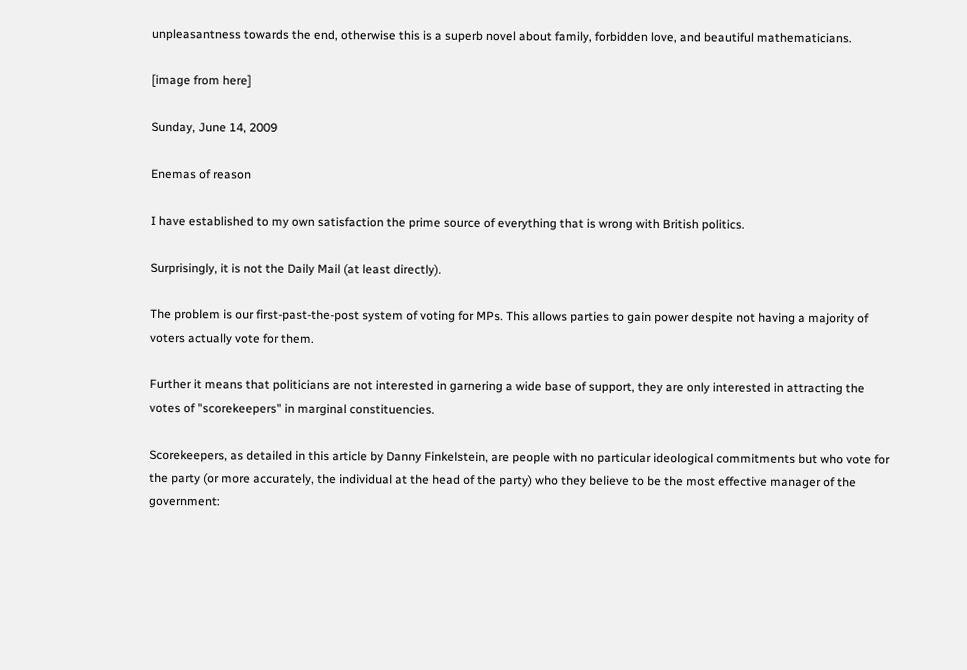unpleasantness towards the end, otherwise this is a superb novel about family, forbidden love, and beautiful mathematicians.

[image from here]

Sunday, June 14, 2009

Enemas of reason

I have established to my own satisfaction the prime source of everything that is wrong with British politics.

Surprisingly, it is not the Daily Mail (at least directly).

The problem is our first-past-the-post system of voting for MPs. This allows parties to gain power despite not having a majority of voters actually vote for them.

Further it means that politicians are not interested in garnering a wide base of support, they are only interested in attracting the votes of "scorekeepers" in marginal constituencies.

Scorekeepers, as detailed in this article by Danny Finkelstein, are people with no particular ideological commitments but who vote for the party (or more accurately, the individual at the head of the party) who they believe to be the most effective manager of the government: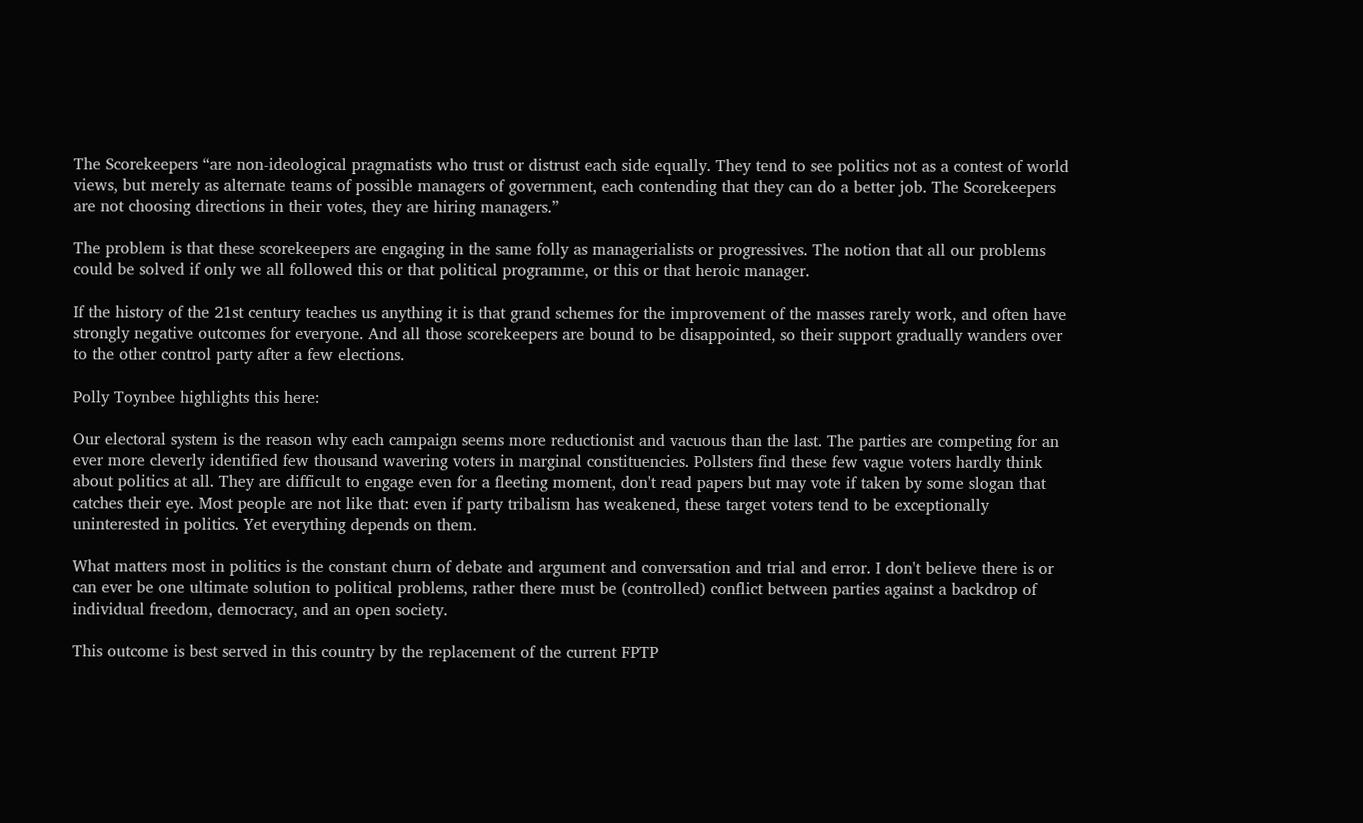The Scorekeepers “are non-ideological pragmatists who trust or distrust each side equally. They tend to see politics not as a contest of world views, but merely as alternate teams of possible managers of government, each contending that they can do a better job. The Scorekeepers are not choosing directions in their votes, they are hiring managers.”

The problem is that these scorekeepers are engaging in the same folly as managerialists or progressives. The notion that all our problems could be solved if only we all followed this or that political programme, or this or that heroic manager.

If the history of the 21st century teaches us anything it is that grand schemes for the improvement of the masses rarely work, and often have strongly negative outcomes for everyone. And all those scorekeepers are bound to be disappointed, so their support gradually wanders over to the other control party after a few elections.

Polly Toynbee highlights this here:

Our electoral system is the reason why each campaign seems more reductionist and vacuous than the last. The parties are competing for an ever more cleverly identified few thousand wavering voters in marginal constituencies. Pollsters find these few vague voters hardly think about politics at all. They are difficult to engage even for a fleeting moment, don't read papers but may vote if taken by some slogan that catches their eye. Most people are not like that: even if party tribalism has weakened, these target voters tend to be exceptionally uninterested in politics. Yet everything depends on them.

What matters most in politics is the constant churn of debate and argument and conversation and trial and error. I don't believe there is or can ever be one ultimate solution to political problems, rather there must be (controlled) conflict between parties against a backdrop of individual freedom, democracy, and an open society.

This outcome is best served in this country by the replacement of the current FPTP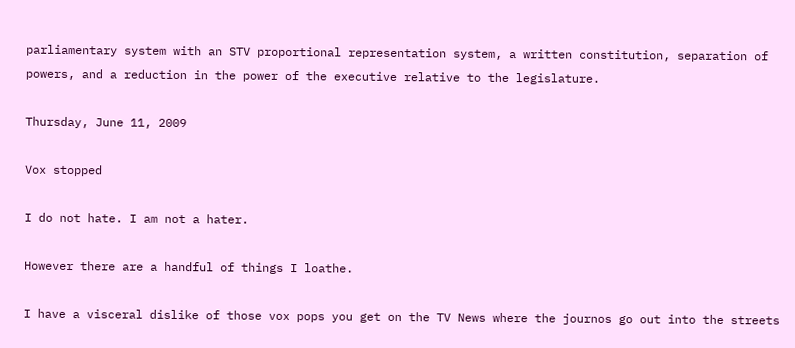parliamentary system with an STV proportional representation system, a written constitution, separation of powers, and a reduction in the power of the executive relative to the legislature.

Thursday, June 11, 2009

Vox stopped

I do not hate. I am not a hater.

However there are a handful of things I loathe.

I have a visceral dislike of those vox pops you get on the TV News where the journos go out into the streets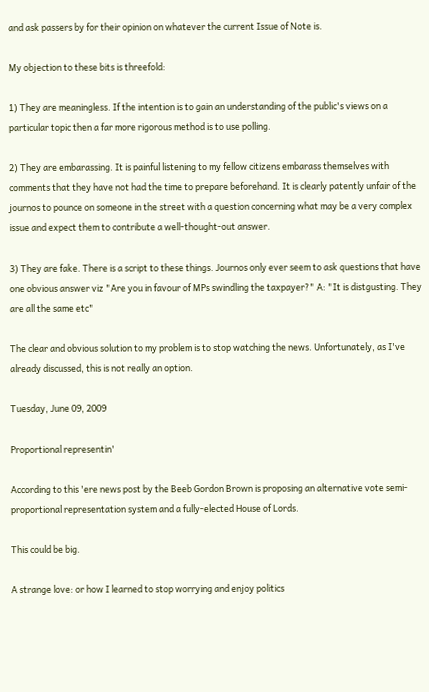and ask passers by for their opinion on whatever the current Issue of Note is.

My objection to these bits is threefold:

1) They are meaningless. If the intention is to gain an understanding of the public's views on a particular topic then a far more rigorous method is to use polling.

2) They are embarassing. It is painful listening to my fellow citizens embarass themselves with comments that they have not had the time to prepare beforehand. It is clearly patently unfair of the journos to pounce on someone in the street with a question concerning what may be a very complex issue and expect them to contribute a well-thought-out answer.

3) They are fake. There is a script to these things. Journos only ever seem to ask questions that have one obvious answer viz "Are you in favour of MPs swindling the taxpayer?" A: "It is distgusting. They are all the same etc"

The clear and obvious solution to my problem is to stop watching the news. Unfortunately, as I've already discussed, this is not really an option.

Tuesday, June 09, 2009

Proportional representin'

According to this 'ere news post by the Beeb Gordon Brown is proposing an alternative vote semi-proportional representation system and a fully-elected House of Lords.

This could be big.

A strange love: or how I learned to stop worrying and enjoy politics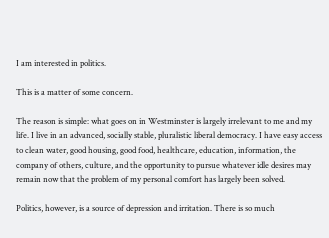I am interested in politics.

This is a matter of some concern.

The reason is simple: what goes on in Westminster is largely irrelevant to me and my life. I live in an advanced, socially stable, pluralistic liberal democracy. I have easy access to clean water, good housing, good food, healthcare, education, information, the company of others, culture, and the opportunity to pursue whatever idle desires may remain now that the problem of my personal comfort has largely been solved.

Politics, however, is a source of depression and irritation. There is so much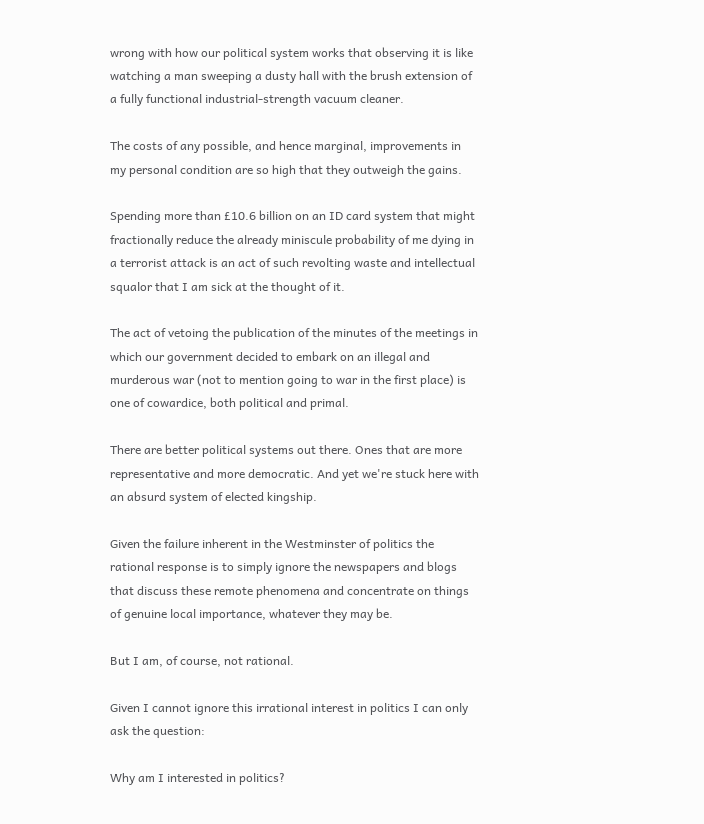wrong with how our political system works that observing it is like watching a man sweeping a dusty hall with the brush extension of a fully functional industrial-strength vacuum cleaner.

The costs of any possible, and hence marginal, improvements in my personal condition are so high that they outweigh the gains.

Spending more than £10.6 billion on an ID card system that might fractionally reduce the already miniscule probability of me dying in a terrorist attack is an act of such revolting waste and intellectual squalor that I am sick at the thought of it.

The act of vetoing the publication of the minutes of the meetings in which our government decided to embark on an illegal and murderous war (not to mention going to war in the first place) is one of cowardice, both political and primal.

There are better political systems out there. Ones that are more representative and more democratic. And yet we're stuck here with an absurd system of elected kingship.

Given the failure inherent in the Westminster of politics the rational response is to simply ignore the newspapers and blogs that discuss these remote phenomena and concentrate on things of genuine local importance, whatever they may be.

But I am, of course, not rational.

Given I cannot ignore this irrational interest in politics I can only ask the question:

Why am I interested in politics?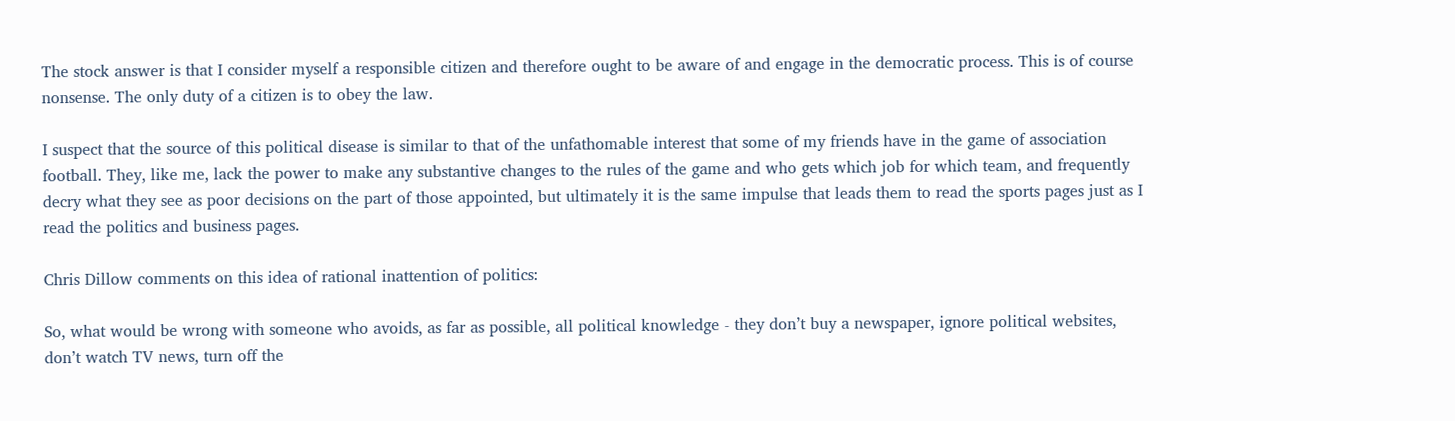The stock answer is that I consider myself a responsible citizen and therefore ought to be aware of and engage in the democratic process. This is of course nonsense. The only duty of a citizen is to obey the law.

I suspect that the source of this political disease is similar to that of the unfathomable interest that some of my friends have in the game of association football. They, like me, lack the power to make any substantive changes to the rules of the game and who gets which job for which team, and frequently decry what they see as poor decisions on the part of those appointed, but ultimately it is the same impulse that leads them to read the sports pages just as I read the politics and business pages.

Chris Dillow comments on this idea of rational inattention of politics:

So, what would be wrong with someone who avoids, as far as possible, all political knowledge - they don’t buy a newspaper, ignore political websites, don’t watch TV news, turn off the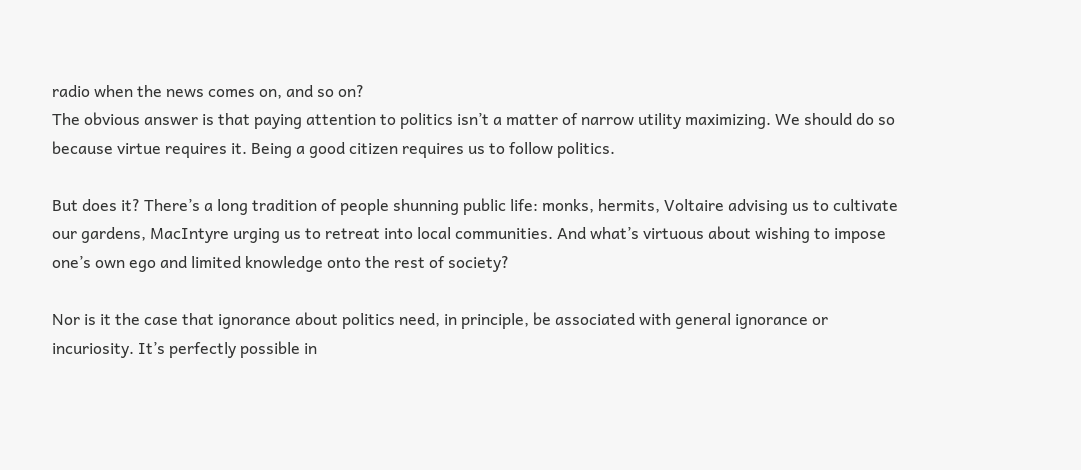radio when the news comes on, and so on?
The obvious answer is that paying attention to politics isn’t a matter of narrow utility maximizing. We should do so because virtue requires it. Being a good citizen requires us to follow politics.

But does it? There’s a long tradition of people shunning public life: monks, hermits, Voltaire advising us to cultivate our gardens, MacIntyre urging us to retreat into local communities. And what’s virtuous about wishing to impose one’s own ego and limited knowledge onto the rest of society?

Nor is it the case that ignorance about politics need, in principle, be associated with general ignorance or incuriosity. It’s perfectly possible in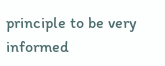principle to be very informed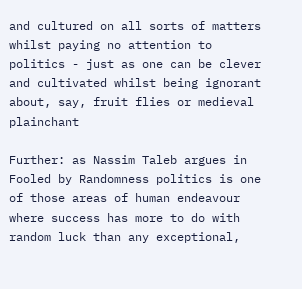and cultured on all sorts of matters whilst paying no attention to politics - just as one can be clever and cultivated whilst being ignorant about, say, fruit flies or medieval plainchant

Further: as Nassim Taleb argues in Fooled by Randomness politics is one of those areas of human endeavour where success has more to do with random luck than any exceptional,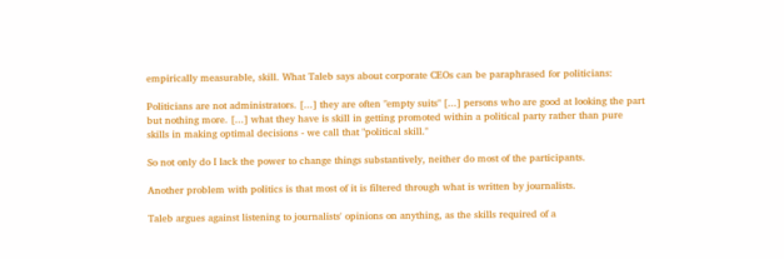empirically measurable, skill. What Taleb says about corporate CEOs can be paraphrased for politicians:

Politicians are not administrators. [...] they are often "empty suits" [...] persons who are good at looking the part but nothing more. [...] what they have is skill in getting promoted within a political party rather than pure skills in making optimal decisions - we call that "political skill."

So not only do I lack the power to change things substantively, neither do most of the participants.

Another problem with politics is that most of it is filtered through what is written by journalists.

Taleb argues against listening to journalists' opinions on anything, as the skills required of a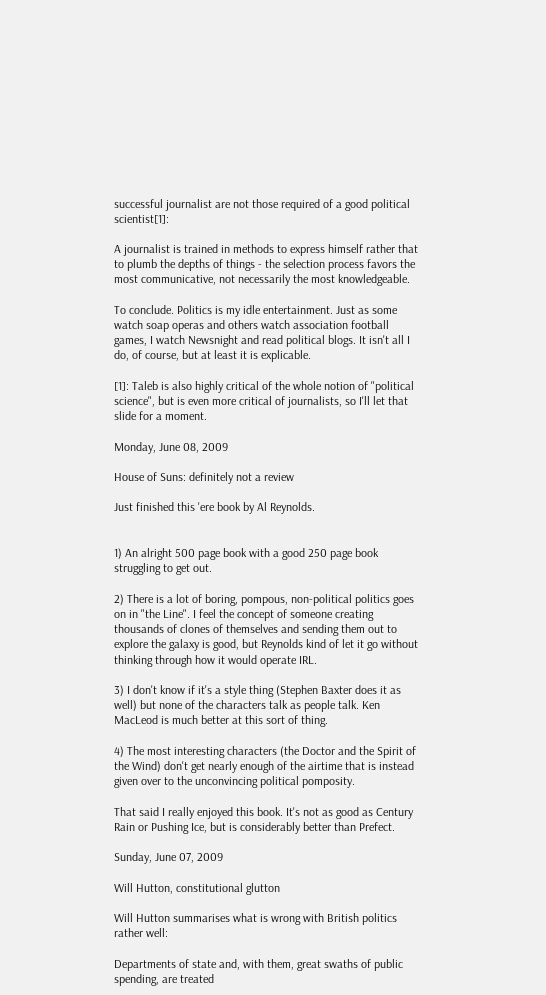successful journalist are not those required of a good political scientist[1]:

A journalist is trained in methods to express himself rather that to plumb the depths of things - the selection process favors the most communicative, not necessarily the most knowledgeable.

To conclude. Politics is my idle entertainment. Just as some watch soap operas and others watch association football games, I watch Newsnight and read political blogs. It isn't all I do, of course, but at least it is explicable.

[1]: Taleb is also highly critical of the whole notion of "political science", but is even more critical of journalists, so I'll let that slide for a moment.

Monday, June 08, 2009

House of Suns: definitely not a review

Just finished this 'ere book by Al Reynolds.


1) An alright 500 page book with a good 250 page book struggling to get out.

2) There is a lot of boring, pompous, non-political politics goes on in "the Line". I feel the concept of someone creating thousands of clones of themselves and sending them out to explore the galaxy is good, but Reynolds kind of let it go without thinking through how it would operate IRL.

3) I don't know if it's a style thing (Stephen Baxter does it as well) but none of the characters talk as people talk. Ken MacLeod is much better at this sort of thing.

4) The most interesting characters (the Doctor and the Spirit of the Wind) don't get nearly enough of the airtime that is instead given over to the unconvincing political pomposity.

That said I really enjoyed this book. It's not as good as Century Rain or Pushing Ice, but is considerably better than Prefect.

Sunday, June 07, 2009

Will Hutton, constitutional glutton

Will Hutton summarises what is wrong with British politics rather well:

Departments of state and, with them, great swaths of public spending, are treated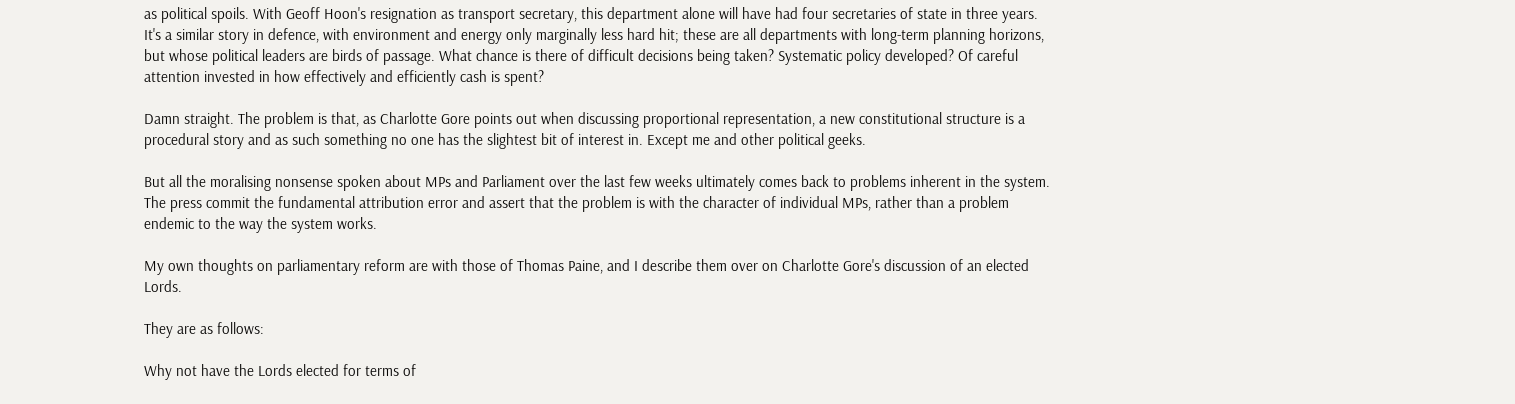as political spoils. With Geoff Hoon's resignation as transport secretary, this department alone will have had four secretaries of state in three years. It's a similar story in defence, with environment and energy only marginally less hard hit; these are all departments with long-term planning horizons, but whose political leaders are birds of passage. What chance is there of difficult decisions being taken? Systematic policy developed? Of careful attention invested in how effectively and efficiently cash is spent?

Damn straight. The problem is that, as Charlotte Gore points out when discussing proportional representation, a new constitutional structure is a procedural story and as such something no one has the slightest bit of interest in. Except me and other political geeks.

But all the moralising nonsense spoken about MPs and Parliament over the last few weeks ultimately comes back to problems inherent in the system. The press commit the fundamental attribution error and assert that the problem is with the character of individual MPs, rather than a problem endemic to the way the system works.

My own thoughts on parliamentary reform are with those of Thomas Paine, and I describe them over on Charlotte Gore's discussion of an elected Lords.

They are as follows:

Why not have the Lords elected for terms of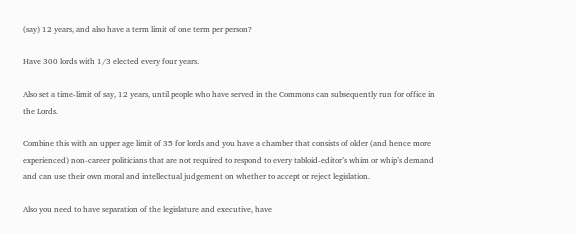(say) 12 years, and also have a term limit of one term per person?

Have 300 lords with 1/3 elected every four years.

Also set a time-limit of say, 12 years, until people who have served in the Commons can subsequently run for office in the Lords.

Combine this with an upper age limit of 35 for lords and you have a chamber that consists of older (and hence more experienced) non-career politicians that are not required to respond to every tabloid-editor’s whim or whip’s demand and can use their own moral and intellectual judgement on whether to accept or reject legislation.

Also you need to have separation of the legislature and executive, have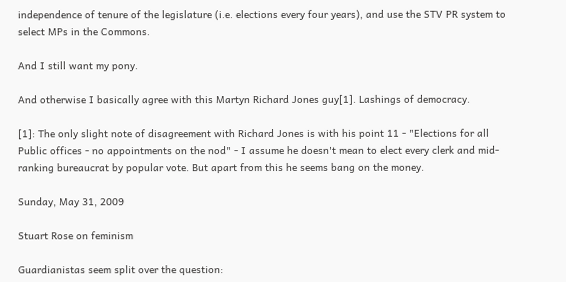independence of tenure of the legislature (i.e. elections every four years), and use the STV PR system to select MPs in the Commons.

And I still want my pony.

And otherwise I basically agree with this Martyn Richard Jones guy[1]. Lashings of democracy.

[1]: The only slight note of disagreement with Richard Jones is with his point 11 - "Elections for all Public offices - no appointments on the nod" - I assume he doesn't mean to elect every clerk and mid-ranking bureaucrat by popular vote. But apart from this he seems bang on the money.

Sunday, May 31, 2009

Stuart Rose on feminism

Guardianistas seem split over the question: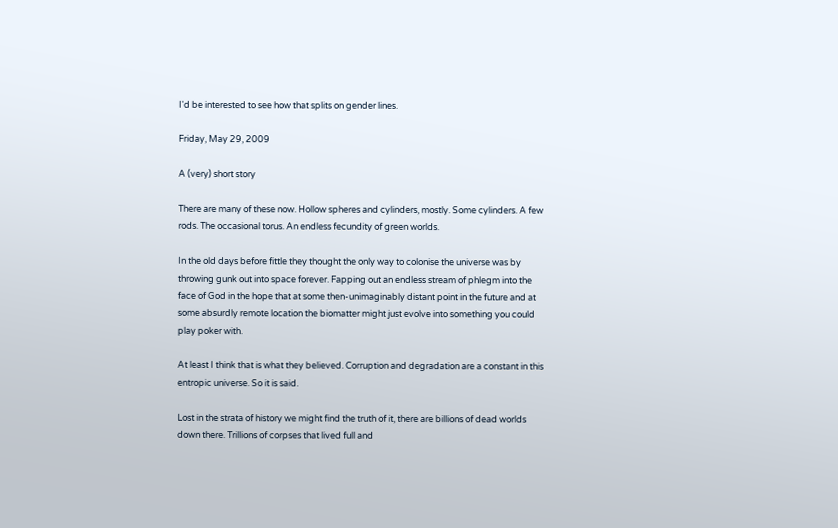I'd be interested to see how that splits on gender lines.

Friday, May 29, 2009

A (very) short story

There are many of these now. Hollow spheres and cylinders, mostly. Some cylinders. A few rods. The occasional torus. An endless fecundity of green worlds.

In the old days before fittle they thought the only way to colonise the universe was by throwing gunk out into space forever. Fapping out an endless stream of phlegm into the face of God in the hope that at some then-unimaginably distant point in the future and at some absurdly remote location the biomatter might just evolve into something you could play poker with.

At least I think that is what they believed. Corruption and degradation are a constant in this entropic universe. So it is said.

Lost in the strata of history we might find the truth of it, there are billions of dead worlds down there. Trillions of corpses that lived full and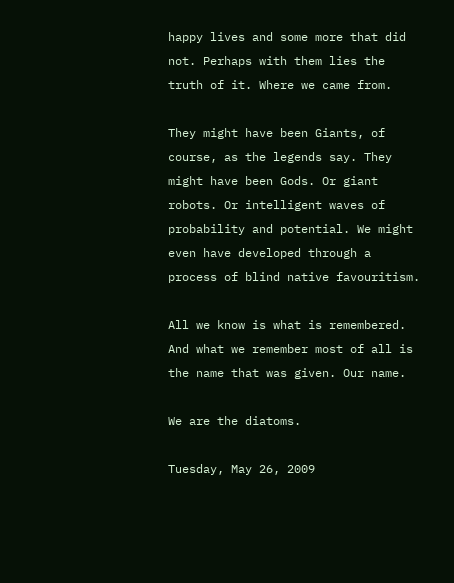happy lives and some more that did not. Perhaps with them lies the truth of it. Where we came from.

They might have been Giants, of course, as the legends say. They might have been Gods. Or giant robots. Or intelligent waves of probability and potential. We might even have developed through a process of blind native favouritism.

All we know is what is remembered. And what we remember most of all is the name that was given. Our name.

We are the diatoms.

Tuesday, May 26, 2009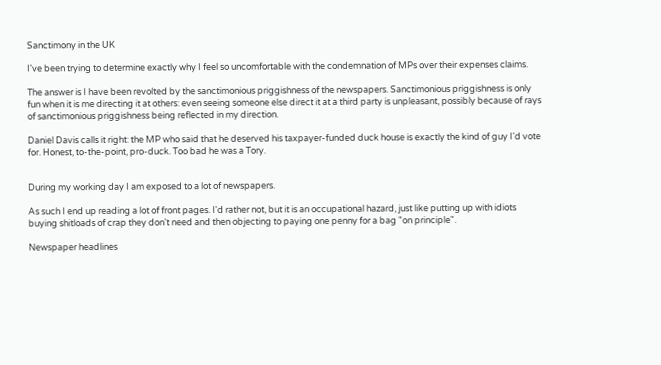Sanctimony in the UK

I've been trying to determine exactly why I feel so uncomfortable with the condemnation of MPs over their expenses claims.

The answer is I have been revolted by the sanctimonious priggishness of the newspapers. Sanctimonious priggishness is only fun when it is me directing it at others: even seeing someone else direct it at a third party is unpleasant, possibly because of rays of sanctimonious priggishness being reflected in my direction.

Daniel Davis calls it right: the MP who said that he deserved his taxpayer-funded duck house is exactly the kind of guy I'd vote for. Honest, to-the-point, pro-duck. Too bad he was a Tory.


During my working day I am exposed to a lot of newspapers.

As such I end up reading a lot of front pages. I'd rather not, but it is an occupational hazard, just like putting up with idiots buying shitloads of crap they don't need and then objecting to paying one penny for a bag "on principle".

Newspaper headlines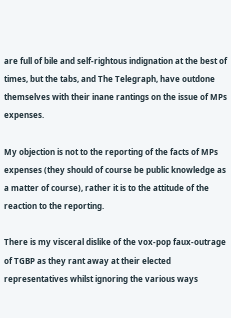are full of bile and self-rightous indignation at the best of times, but the tabs, and The Telegraph, have outdone themselves with their inane rantings on the issue of MPs expenses.

My objection is not to the reporting of the facts of MPs expenses (they should of course be public knowledge as a matter of course), rather it is to the attitude of the reaction to the reporting.

There is my visceral dislike of the vox-pop faux-outrage of TGBP as they rant away at their elected representatives whilst ignoring the various ways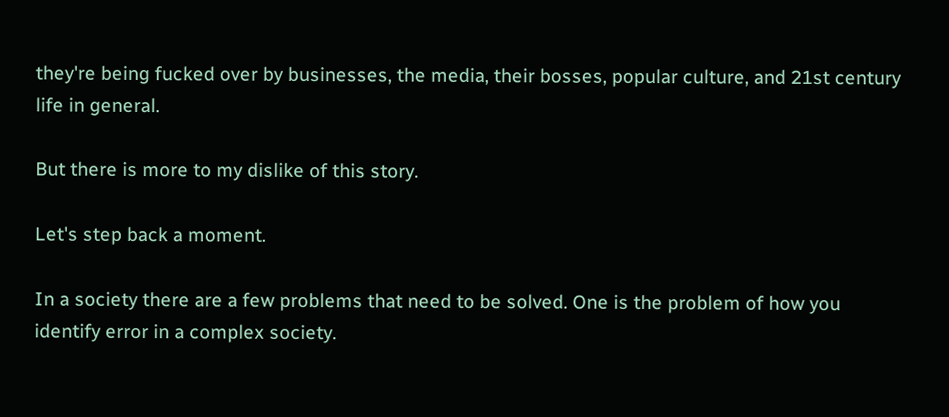they're being fucked over by businesses, the media, their bosses, popular culture, and 21st century life in general.

But there is more to my dislike of this story.

Let's step back a moment.

In a society there are a few problems that need to be solved. One is the problem of how you identify error in a complex society.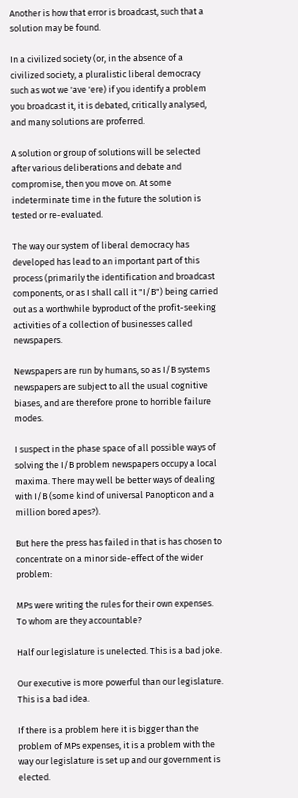Another is how that error is broadcast, such that a solution may be found.

In a civilized society (or, in the absence of a civilized society, a pluralistic liberal democracy such as wot we 'ave 'ere) if you identify a problem you broadcast it, it is debated, critically analysed, and many solutions are proferred.

A solution or group of solutions will be selected after various deliberations and debate and compromise, then you move on. At some indeterminate time in the future the solution is tested or re-evaluated.

The way our system of liberal democracy has developed has lead to an important part of this process (primarily the identification and broadcast components, or as I shall call it "I/B") being carried out as a worthwhile byproduct of the profit-seeking activities of a collection of businesses called newspapers.

Newspapers are run by humans, so as I/B systems newspapers are subject to all the usual cognitive biases, and are therefore prone to horrible failure modes.

I suspect in the phase space of all possible ways of solving the I/B problem newspapers occupy a local maxima. There may well be better ways of dealing with I/B (some kind of universal Panopticon and a million bored apes?).

But here the press has failed in that is has chosen to concentrate on a minor side-effect of the wider problem:

MPs were writing the rules for their own expenses. To whom are they accountable?

Half our legislature is unelected. This is a bad joke.

Our executive is more powerful than our legislature. This is a bad idea.

If there is a problem here it is bigger than the problem of MPs expenses, it is a problem with the way our legislature is set up and our government is elected.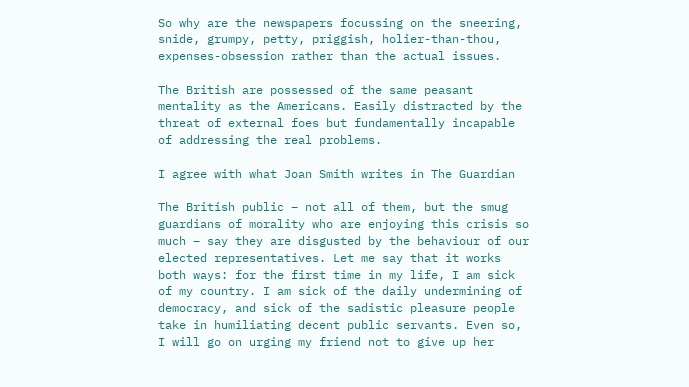So why are the newspapers focussing on the sneering, snide, grumpy, petty, priggish, holier-than-thou, expenses-obsession rather than the actual issues.

The British are possessed of the same peasant mentality as the Americans. Easily distracted by the threat of external foes but fundamentally incapable of addressing the real problems.

I agree with what Joan Smith writes in The Guardian

The British public – not all of them, but the smug guardians of morality who are enjoying this crisis so much – say they are disgusted by the behaviour of our elected representatives. Let me say that it works both ways: for the first time in my life, I am sick of my country. I am sick of the daily undermining of democracy, and sick of the sadistic pleasure people take in humiliating decent public servants. Even so, I will go on urging my friend not to give up her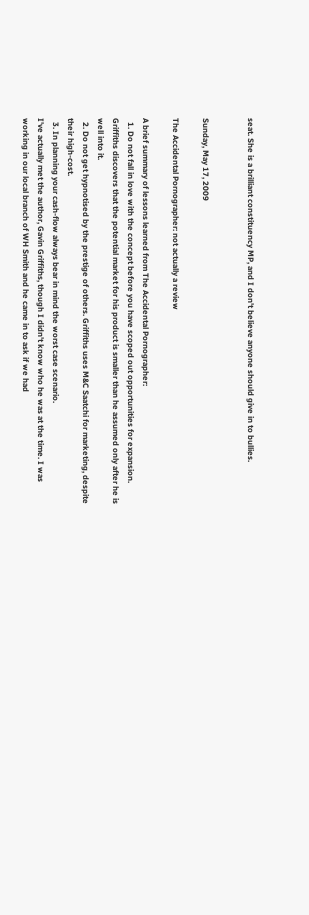seat. She is a brilliant constituency MP, and I don't believe anyone should give in to bullies.


Sunday, May 17, 2009

The Accidental Pornographer: not actually a review

A brief summary of lessons learned from The Accidental Pornographer:
  1. Do not fall in love with the concept before you have scoped out opportunities for expansion. Griffiths discovers that the potential market for his product is smaller than he assumed only after he is well into it.
  2. Do not get hypnotised by the prestige of others. Griffiths uses M&C Saatchi for marketing, despite their high-cost.
  3. In planning your cash-flow always bear in mind the worst case scenario.
I've actually met the author, Gavin Griffiths, though I didn't know who he was at the time. I was working in our local branch of WH Smith and he came in to ask if we had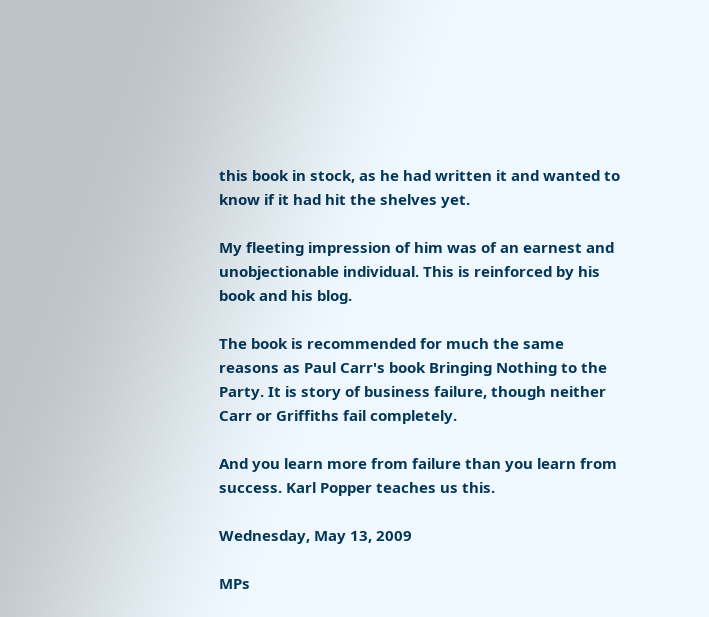this book in stock, as he had written it and wanted to know if it had hit the shelves yet.

My fleeting impression of him was of an earnest and unobjectionable individual. This is reinforced by his book and his blog.

The book is recommended for much the same reasons as Paul Carr's book Bringing Nothing to the Party. It is story of business failure, though neither Carr or Griffiths fail completely.

And you learn more from failure than you learn from success. Karl Popper teaches us this.

Wednesday, May 13, 2009

MPs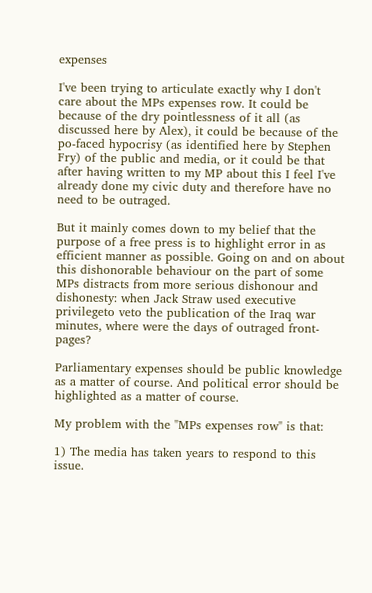expenses

I've been trying to articulate exactly why I don't care about the MPs expenses row. It could be because of the dry pointlessness of it all (as discussed here by Alex), it could be because of the po-faced hypocrisy (as identified here by Stephen Fry) of the public and media, or it could be that after having written to my MP about this I feel I've already done my civic duty and therefore have no need to be outraged.

But it mainly comes down to my belief that the purpose of a free press is to highlight error in as efficient manner as possible. Going on and on about this dishonorable behaviour on the part of some MPs distracts from more serious dishonour and dishonesty: when Jack Straw used executive privilegeto veto the publication of the Iraq war minutes, where were the days of outraged front-pages?

Parliamentary expenses should be public knowledge as a matter of course. And political error should be highlighted as a matter of course.

My problem with the "MPs expenses row" is that:

1) The media has taken years to respond to this issue.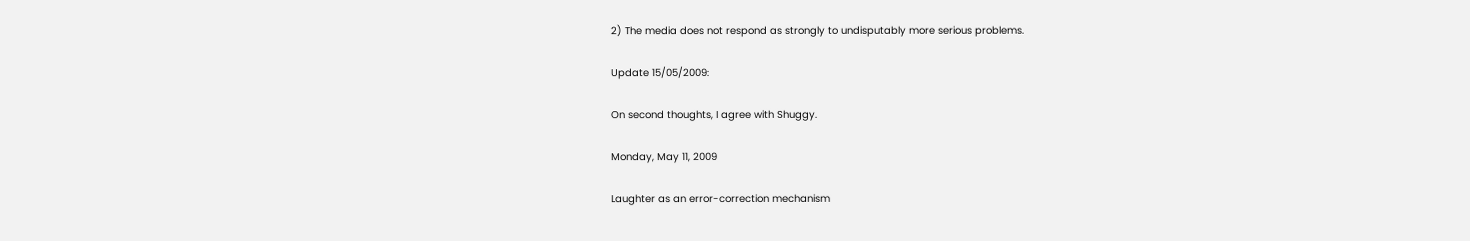2) The media does not respond as strongly to undisputably more serious problems.

Update 15/05/2009:

On second thoughts, I agree with Shuggy.

Monday, May 11, 2009

Laughter as an error-correction mechanism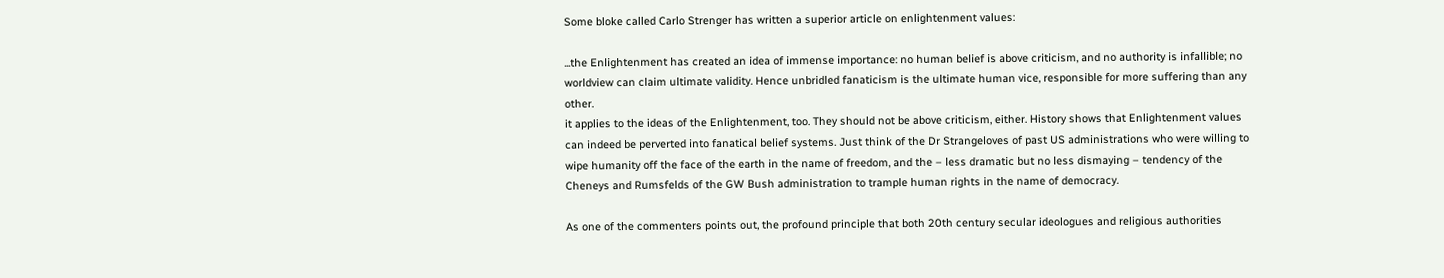Some bloke called Carlo Strenger has written a superior article on enlightenment values:

...the Enlightenment has created an idea of immense importance: no human belief is above criticism, and no authority is infallible; no worldview can claim ultimate validity. Hence unbridled fanaticism is the ultimate human vice, responsible for more suffering than any other.
it applies to the ideas of the Enlightenment, too. They should not be above criticism, either. History shows that Enlightenment values can indeed be perverted into fanatical belief systems. Just think of the Dr Strangeloves of past US administrations who were willing to wipe humanity off the face of the earth in the name of freedom, and the – less dramatic but no less dismaying – tendency of the Cheneys and Rumsfelds of the GW Bush administration to trample human rights in the name of democracy.

As one of the commenters points out, the profound principle that both 20th century secular ideologues and religious authorities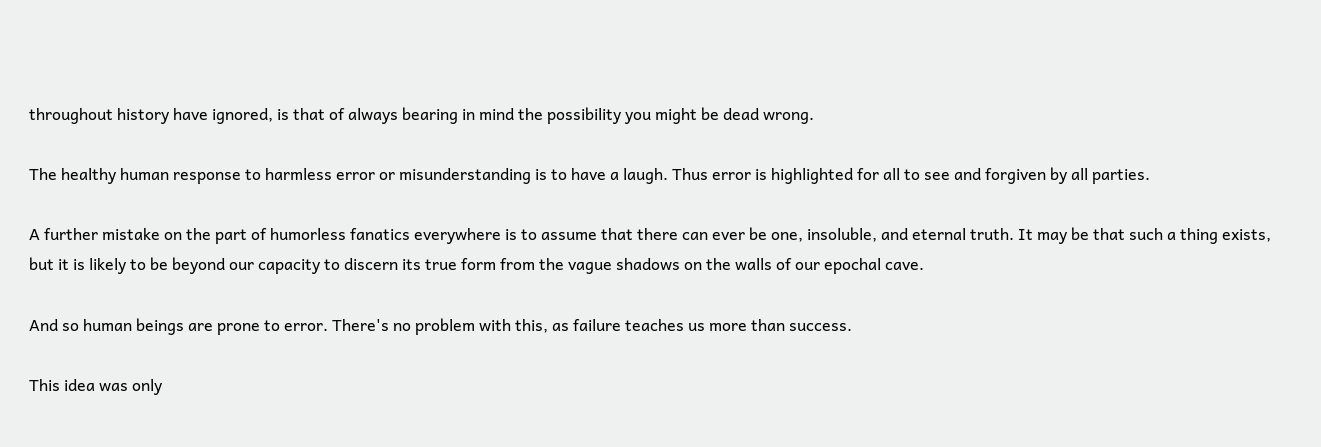throughout history have ignored, is that of always bearing in mind the possibility you might be dead wrong.

The healthy human response to harmless error or misunderstanding is to have a laugh. Thus error is highlighted for all to see and forgiven by all parties.

A further mistake on the part of humorless fanatics everywhere is to assume that there can ever be one, insoluble, and eternal truth. It may be that such a thing exists, but it is likely to be beyond our capacity to discern its true form from the vague shadows on the walls of our epochal cave.

And so human beings are prone to error. There's no problem with this, as failure teaches us more than success.

This idea was only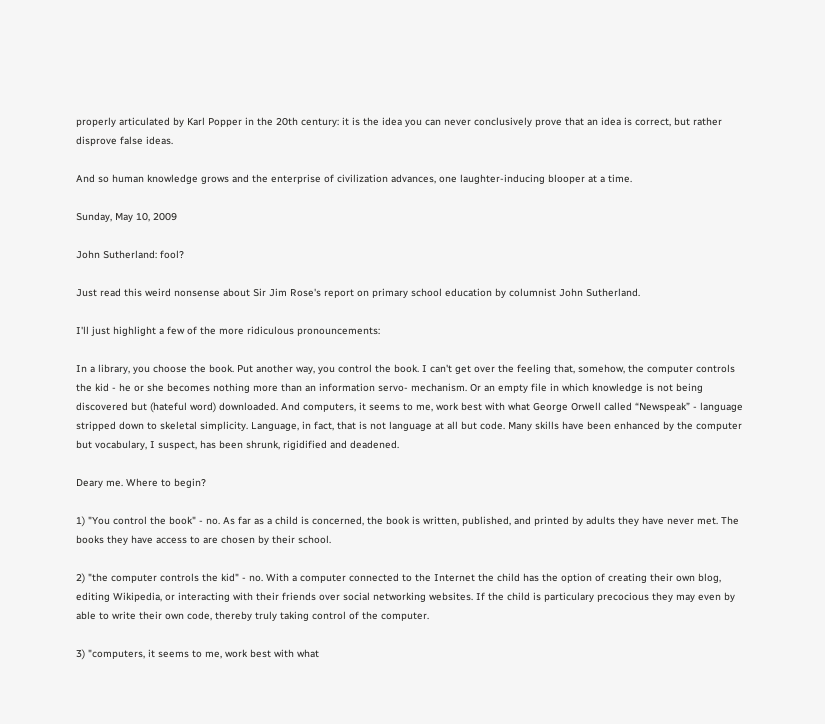properly articulated by Karl Popper in the 20th century: it is the idea you can never conclusively prove that an idea is correct, but rather disprove false ideas.

And so human knowledge grows and the enterprise of civilization advances, one laughter-inducing blooper at a time.

Sunday, May 10, 2009

John Sutherland: fool?

Just read this weird nonsense about Sir Jim Rose's report on primary school education by columnist John Sutherland.

I'll just highlight a few of the more ridiculous pronouncements:

In a library, you choose the book. Put another way, you control the book. I can't get over the feeling that, somehow, the computer controls the kid - he or she becomes nothing more than an information servo- mechanism. Or an empty file in which knowledge is not being discovered but (hateful word) downloaded. And computers, it seems to me, work best with what George Orwell called “Newspeak” - language stripped down to skeletal simplicity. Language, in fact, that is not language at all but code. Many skills have been enhanced by the computer but vocabulary, I suspect, has been shrunk, rigidified and deadened.

Deary me. Where to begin?

1) "You control the book" - no. As far as a child is concerned, the book is written, published, and printed by adults they have never met. The books they have access to are chosen by their school.

2) "the computer controls the kid" - no. With a computer connected to the Internet the child has the option of creating their own blog, editing Wikipedia, or interacting with their friends over social networking websites. If the child is particulary precocious they may even by able to write their own code, thereby truly taking control of the computer.

3) "computers, it seems to me, work best with what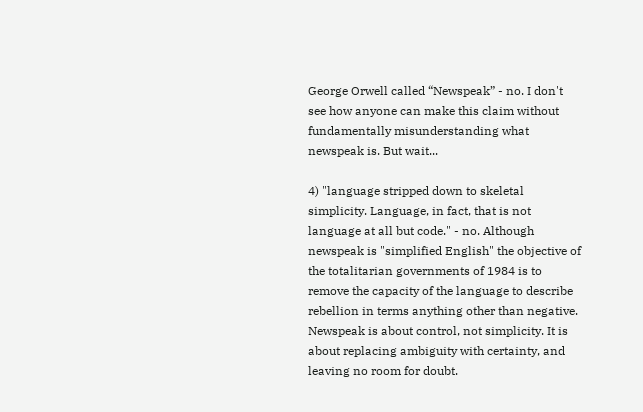George Orwell called “Newspeak” - no. I don't see how anyone can make this claim without fundamentally misunderstanding what newspeak is. But wait...

4) "language stripped down to skeletal simplicity. Language, in fact, that is not language at all but code." - no. Although newspeak is "simplified English" the objective of the totalitarian governments of 1984 is to remove the capacity of the language to describe rebellion in terms anything other than negative. Newspeak is about control, not simplicity. It is about replacing ambiguity with certainty, and leaving no room for doubt.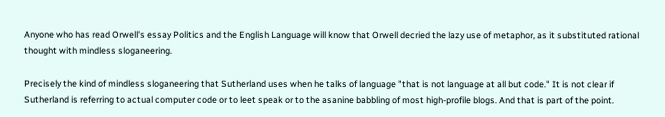Anyone who has read Orwell's essay Politics and the English Language will know that Orwell decried the lazy use of metaphor, as it substituted rational thought with mindless sloganeering.

Precisely the kind of mindless sloganeering that Sutherland uses when he talks of language "that is not language at all but code." It is not clear if Sutherland is referring to actual computer code or to leet speak or to the asanine babbling of most high-profile blogs. And that is part of the point.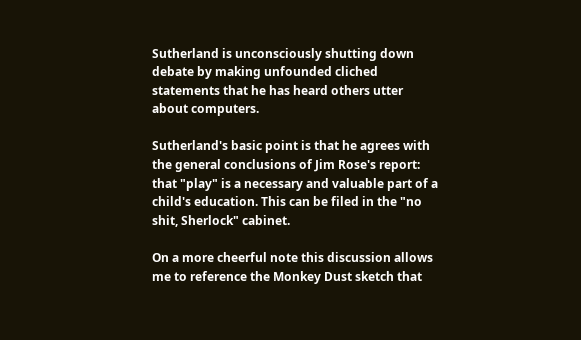Sutherland is unconsciously shutting down debate by making unfounded cliched statements that he has heard others utter about computers.

Sutherland's basic point is that he agrees with the general conclusions of Jim Rose's report: that "play" is a necessary and valuable part of a child's education. This can be filed in the "no shit, Sherlock" cabinet.

On a more cheerful note this discussion allows me to reference the Monkey Dust sketch that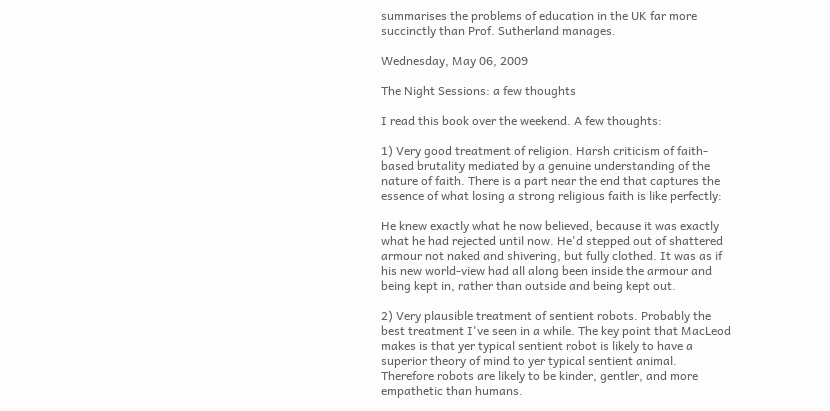summarises the problems of education in the UK far more succinctly than Prof. Sutherland manages.

Wednesday, May 06, 2009

The Night Sessions: a few thoughts

I read this book over the weekend. A few thoughts:

1) Very good treatment of religion. Harsh criticism of faith-based brutality mediated by a genuine understanding of the nature of faith. There is a part near the end that captures the essence of what losing a strong religious faith is like perfectly:

He knew exactly what he now believed, because it was exactly what he had rejected until now. He'd stepped out of shattered armour not naked and shivering, but fully clothed. It was as if his new world-view had all along been inside the armour and being kept in, rather than outside and being kept out.

2) Very plausible treatment of sentient robots. Probably the best treatment I've seen in a while. The key point that MacLeod makes is that yer typical sentient robot is likely to have a superior theory of mind to yer typical sentient animal. Therefore robots are likely to be kinder, gentler, and more empathetic than humans.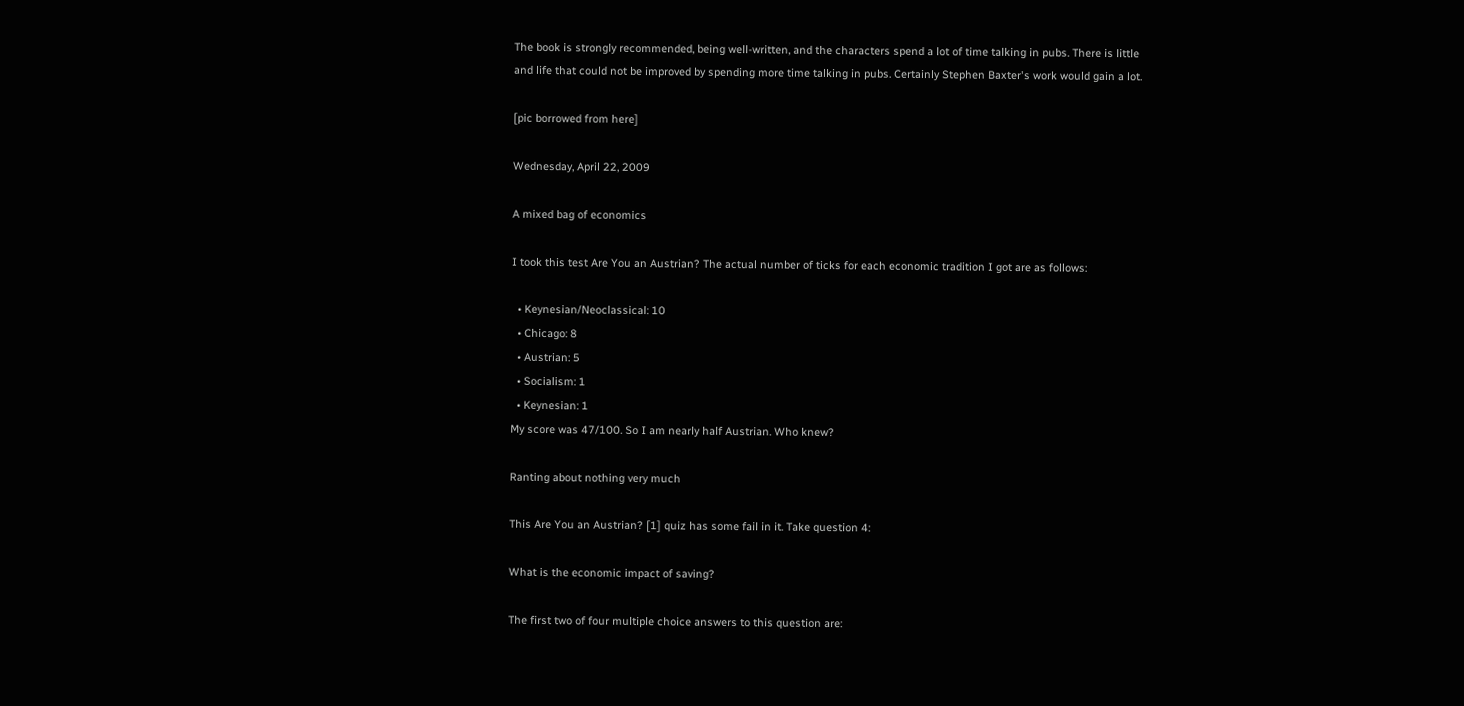The book is strongly recommended, being well-written, and the characters spend a lot of time talking in pubs. There is little and life that could not be improved by spending more time talking in pubs. Certainly Stephen Baxter's work would gain a lot.

[pic borrowed from here]

Wednesday, April 22, 2009

A mixed bag of economics

I took this test Are You an Austrian? The actual number of ticks for each economic tradition I got are as follows:

  • Keynesian/Neoclassical: 10
  • Chicago: 8
  • Austrian: 5
  • Socialism: 1
  • Keynesian: 1
My score was 47/100. So I am nearly half Austrian. Who knew?

Ranting about nothing very much

This Are You an Austrian? [1] quiz has some fail in it. Take question 4:

What is the economic impact of saving?

The first two of four multiple choice answers to this question are: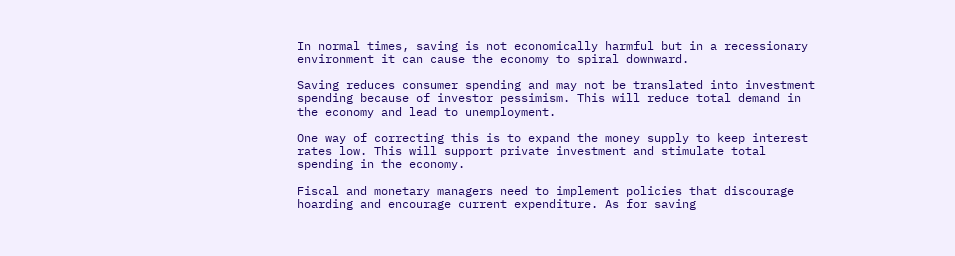In normal times, saving is not economically harmful but in a recessionary environment it can cause the economy to spiral downward.

Saving reduces consumer spending and may not be translated into investment spending because of investor pessimism. This will reduce total demand in the economy and lead to unemployment.

One way of correcting this is to expand the money supply to keep interest rates low. This will support private investment and stimulate total spending in the economy.

Fiscal and monetary managers need to implement policies that discourage hoarding and encourage current expenditure. As for saving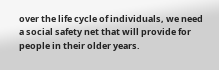over the life cycle of individuals, we need a social safety net that will provide for people in their older years.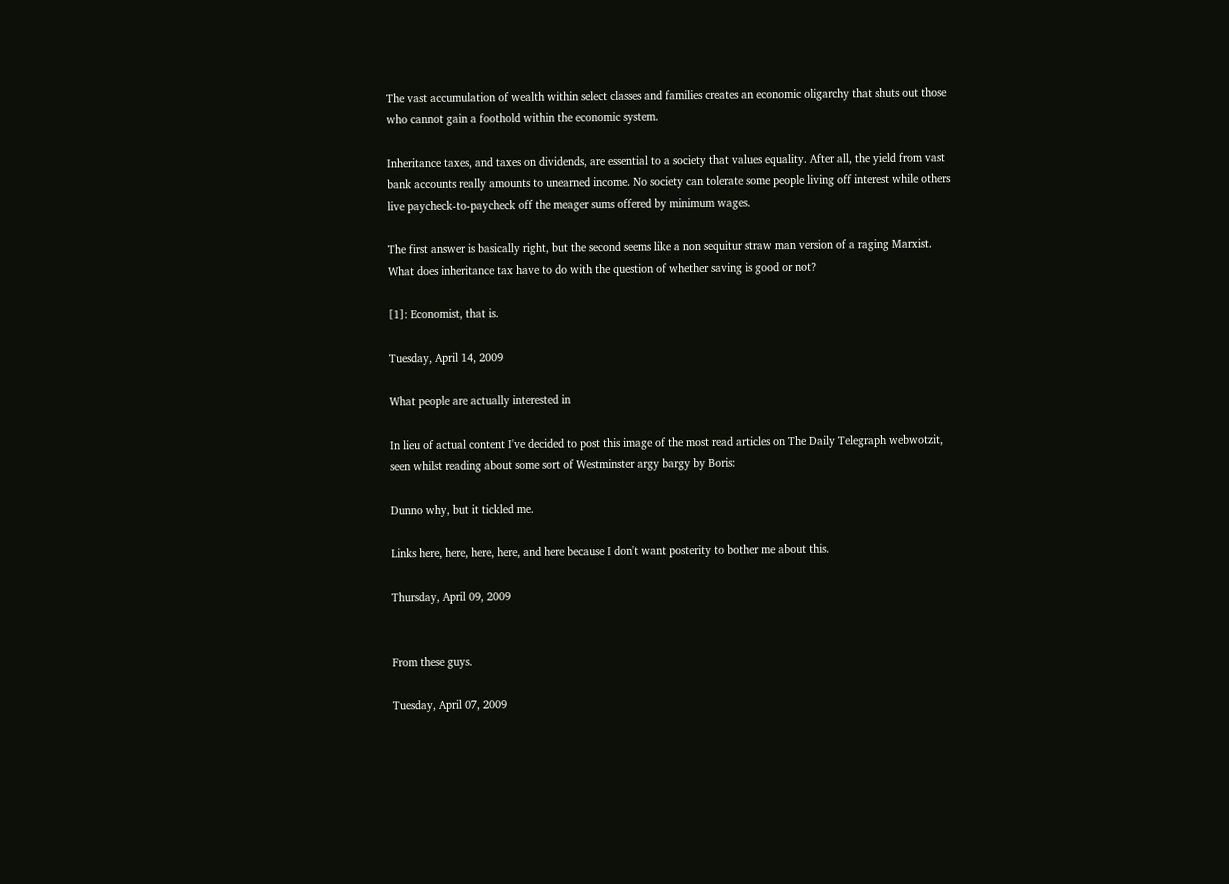The vast accumulation of wealth within select classes and families creates an economic oligarchy that shuts out those who cannot gain a foothold within the economic system.

Inheritance taxes, and taxes on dividends, are essential to a society that values equality. After all, the yield from vast bank accounts really amounts to unearned income. No society can tolerate some people living off interest while others live paycheck-to-paycheck off the meager sums offered by minimum wages.

The first answer is basically right, but the second seems like a non sequitur straw man version of a raging Marxist. What does inheritance tax have to do with the question of whether saving is good or not?

[1]: Economist, that is.

Tuesday, April 14, 2009

What people are actually interested in

In lieu of actual content I've decided to post this image of the most read articles on The Daily Telegraph webwotzit, seen whilst reading about some sort of Westminster argy bargy by Boris:

Dunno why, but it tickled me.

Links here, here, here, here, and here because I don't want posterity to bother me about this.

Thursday, April 09, 2009


From these guys.

Tuesday, April 07, 2009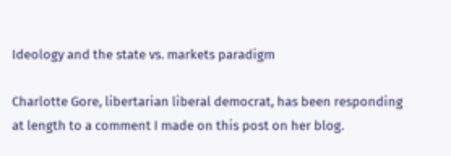Ideology and the state vs. markets paradigm

Charlotte Gore, libertarian liberal democrat, has been responding at length to a comment I made on this post on her blog.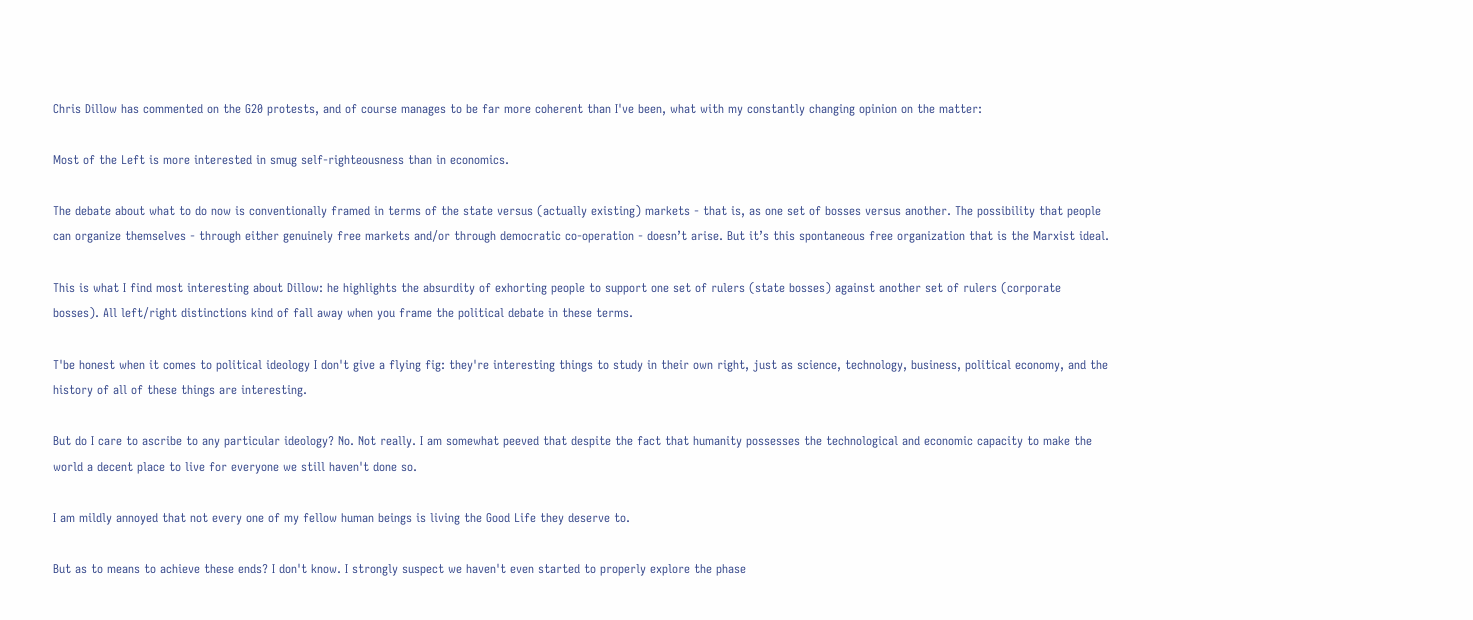Chris Dillow has commented on the G20 protests, and of course manages to be far more coherent than I've been, what with my constantly changing opinion on the matter:

Most of the Left is more interested in smug self-righteousness than in economics.

The debate about what to do now is conventionally framed in terms of the state versus (actually existing) markets - that is, as one set of bosses versus another. The possibility that people can organize themselves - through either genuinely free markets and/or through democratic co-operation - doesn’t arise. But it’s this spontaneous free organization that is the Marxist ideal.

This is what I find most interesting about Dillow: he highlights the absurdity of exhorting people to support one set of rulers (state bosses) against another set of rulers (corporate bosses). All left/right distinctions kind of fall away when you frame the political debate in these terms.

T'be honest when it comes to political ideology I don't give a flying fig: they're interesting things to study in their own right, just as science, technology, business, political economy, and the history of all of these things are interesting.

But do I care to ascribe to any particular ideology? No. Not really. I am somewhat peeved that despite the fact that humanity possesses the technological and economic capacity to make the world a decent place to live for everyone we still haven't done so.

I am mildly annoyed that not every one of my fellow human beings is living the Good Life they deserve to.

But as to means to achieve these ends? I don't know. I strongly suspect we haven't even started to properly explore the phase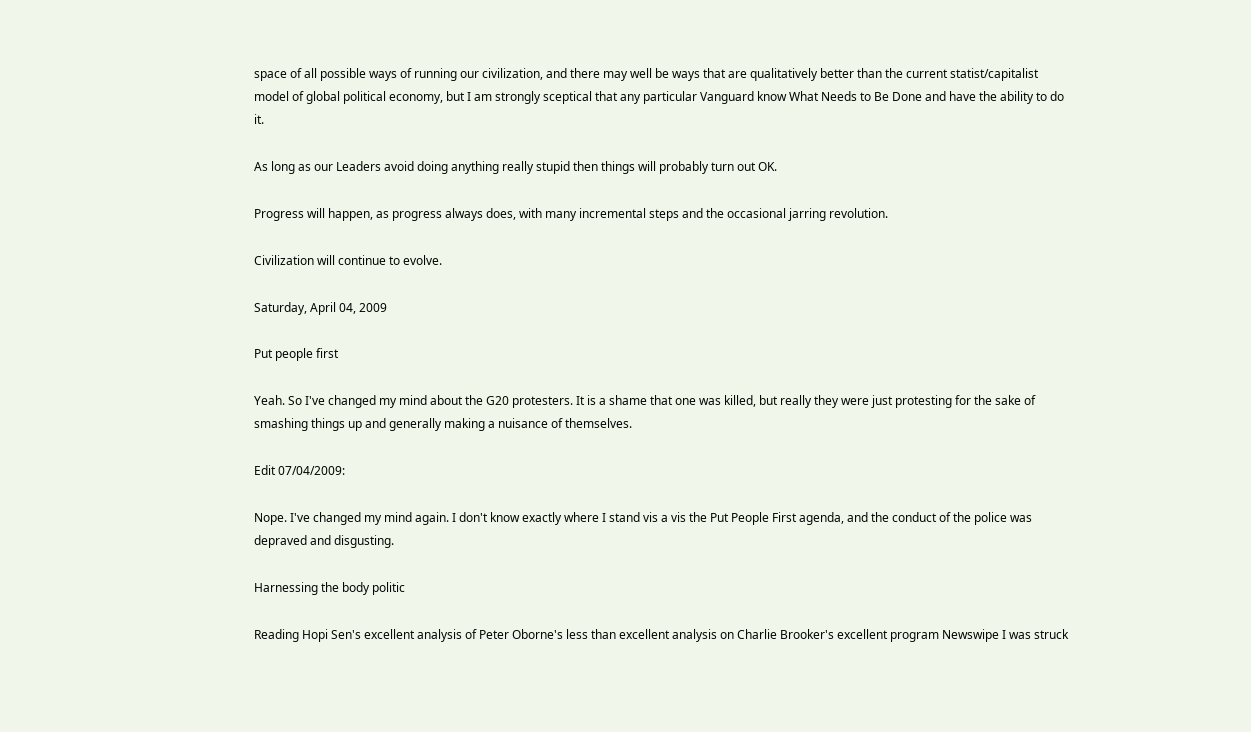space of all possible ways of running our civilization, and there may well be ways that are qualitatively better than the current statist/capitalist model of global political economy, but I am strongly sceptical that any particular Vanguard know What Needs to Be Done and have the ability to do it.

As long as our Leaders avoid doing anything really stupid then things will probably turn out OK.

Progress will happen, as progress always does, with many incremental steps and the occasional jarring revolution.

Civilization will continue to evolve.

Saturday, April 04, 2009

Put people first

Yeah. So I've changed my mind about the G20 protesters. It is a shame that one was killed, but really they were just protesting for the sake of smashing things up and generally making a nuisance of themselves.

Edit 07/04/2009:

Nope. I've changed my mind again. I don't know exactly where I stand vis a vis the Put People First agenda, and the conduct of the police was depraved and disgusting.

Harnessing the body politic

Reading Hopi Sen's excellent analysis of Peter Oborne's less than excellent analysis on Charlie Brooker's excellent program Newswipe I was struck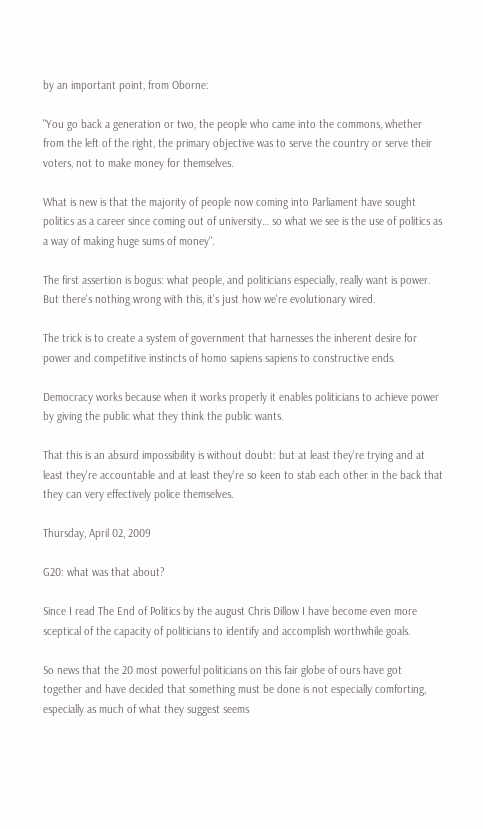by an important point, from Oborne:

"You go back a generation or two, the people who came into the commons, whether from the left of the right, the primary objective was to serve the country or serve their voters, not to make money for themselves.

What is new is that the majority of people now coming into Parliament have sought politics as a career since coming out of university… so what we see is the use of politics as a way of making huge sums of money".

The first assertion is bogus: what people, and politicians especially, really want is power. But there's nothing wrong with this, it's just how we're evolutionary wired.

The trick is to create a system of government that harnesses the inherent desire for power and competitive instincts of homo sapiens sapiens to constructive ends.

Democracy works because when it works properly it enables politicians to achieve power by giving the public what they think the public wants.

That this is an absurd impossibility is without doubt: but at least they're trying and at least they're accountable and at least they're so keen to stab each other in the back that they can very effectively police themselves.

Thursday, April 02, 2009

G20: what was that about?

Since I read The End of Politics by the august Chris Dillow I have become even more sceptical of the capacity of politicians to identify and accomplish worthwhile goals.

So news that the 20 most powerful politicians on this fair globe of ours have got together and have decided that something must be done is not especially comforting, especially as much of what they suggest seems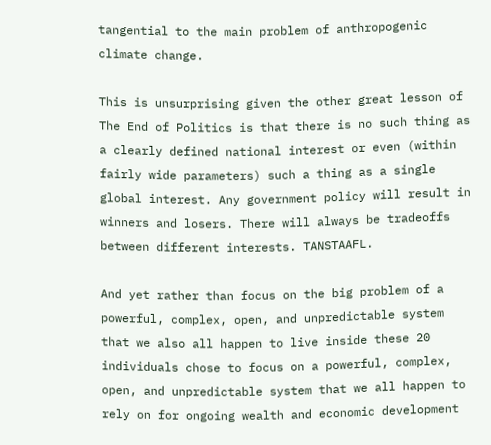tangential to the main problem of anthropogenic climate change.

This is unsurprising given the other great lesson of The End of Politics is that there is no such thing as a clearly defined national interest or even (within fairly wide parameters) such a thing as a single global interest. Any government policy will result in winners and losers. There will always be tradeoffs between different interests. TANSTAAFL.

And yet rather than focus on the big problem of a powerful, complex, open, and unpredictable system that we also all happen to live inside these 20 individuals chose to focus on a powerful, complex, open, and unpredictable system that we all happen to rely on for ongoing wealth and economic development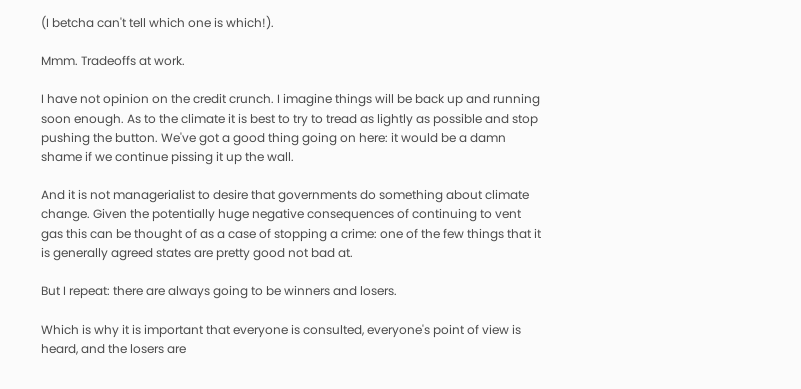(I betcha can't tell which one is which!).

Mmm. Tradeoffs at work.

I have not opinion on the credit crunch. I imagine things will be back up and running soon enough. As to the climate it is best to try to tread as lightly as possible and stop pushing the button. We've got a good thing going on here: it would be a damn shame if we continue pissing it up the wall.

And it is not managerialist to desire that governments do something about climate change. Given the potentially huge negative consequences of continuing to vent gas this can be thought of as a case of stopping a crime: one of the few things that it is generally agreed states are pretty good not bad at.

But I repeat: there are always going to be winners and losers.

Which is why it is important that everyone is consulted, everyone's point of view is heard, and the losers are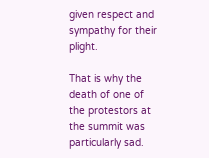given respect and sympathy for their plight.

That is why the death of one of the protestors at the summit was particularly sad.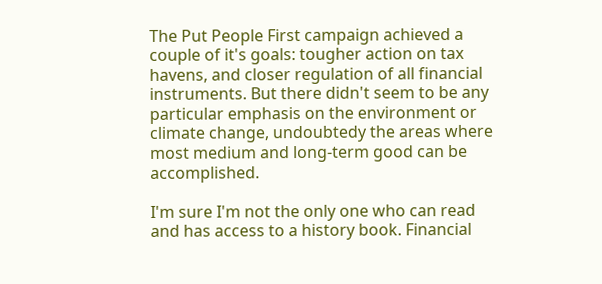The Put People First campaign achieved a couple of it's goals: tougher action on tax havens, and closer regulation of all financial instruments. But there didn't seem to be any particular emphasis on the environment or climate change, undoubtedy the areas where most medium and long-term good can be accomplished.

I'm sure I'm not the only one who can read and has access to a history book. Financial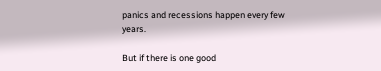panics and recessions happen every few years.

But if there is one good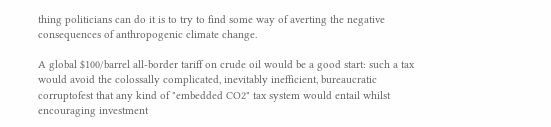thing politicians can do it is to try to find some way of averting the negative consequences of anthropogenic climate change.

A global $100/barrel all-border tariff on crude oil would be a good start: such a tax would avoid the colossally complicated, inevitably inefficient, bureaucratic corruptofest that any kind of "embedded CO2" tax system would entail whilst encouraging investment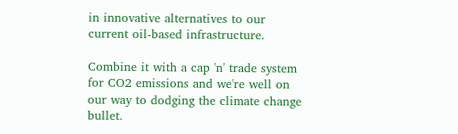in innovative alternatives to our current oil-based infrastructure.

Combine it with a cap 'n' trade system for CO2 emissions and we're well on our way to dodging the climate change bullet.